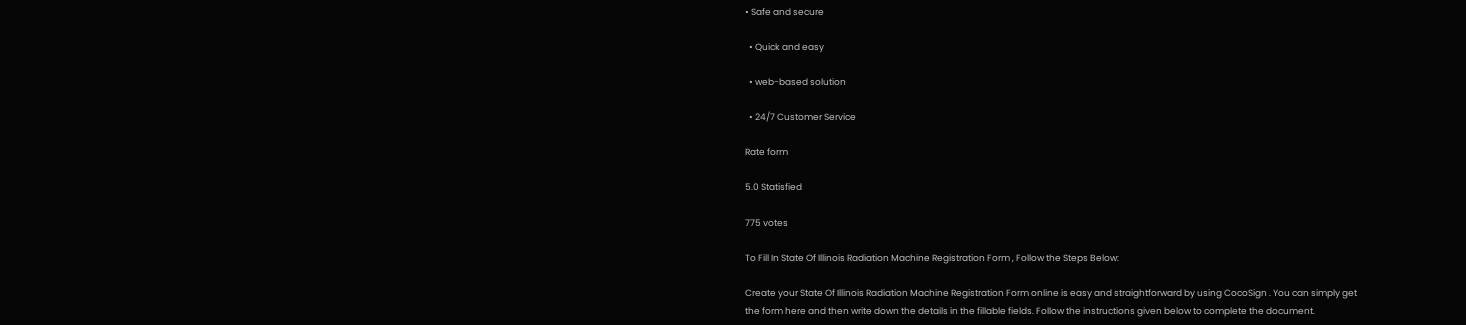• Safe and secure

  • Quick and easy

  • web-based solution

  • 24/7 Customer Service

Rate form

5.0 Statisfied

775 votes

To Fill In State Of Illinois Radiation Machine Registration Form , Follow the Steps Below:

Create your State Of Illinois Radiation Machine Registration Form online is easy and straightforward by using CocoSign . You can simply get the form here and then write down the details in the fillable fields. Follow the instructions given below to complete the document.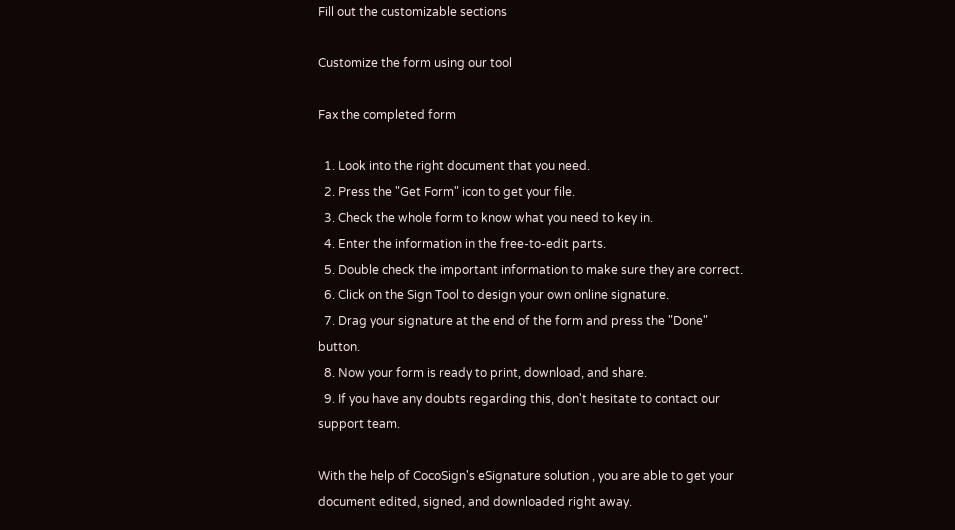Fill out the customizable sections

Customize the form using our tool

Fax the completed form

  1. Look into the right document that you need.
  2. Press the "Get Form" icon to get your file.
  3. Check the whole form to know what you need to key in.
  4. Enter the information in the free-to-edit parts.
  5. Double check the important information to make sure they are correct.
  6. Click on the Sign Tool to design your own online signature.
  7. Drag your signature at the end of the form and press the "Done" button.
  8. Now your form is ready to print, download, and share.
  9. If you have any doubts regarding this, don't hesitate to contact our support team.

With the help of CocoSign's eSignature solution , you are able to get your document edited, signed, and downloaded right away.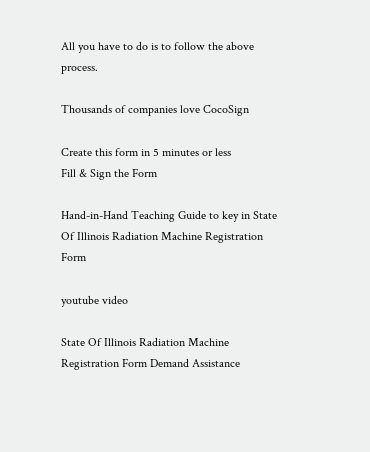All you have to do is to follow the above process.

Thousands of companies love CocoSign

Create this form in 5 minutes or less
Fill & Sign the Form

Hand-in-Hand Teaching Guide to key in State Of Illinois Radiation Machine Registration Form

youtube video

State Of Illinois Radiation Machine Registration Form Demand Assistance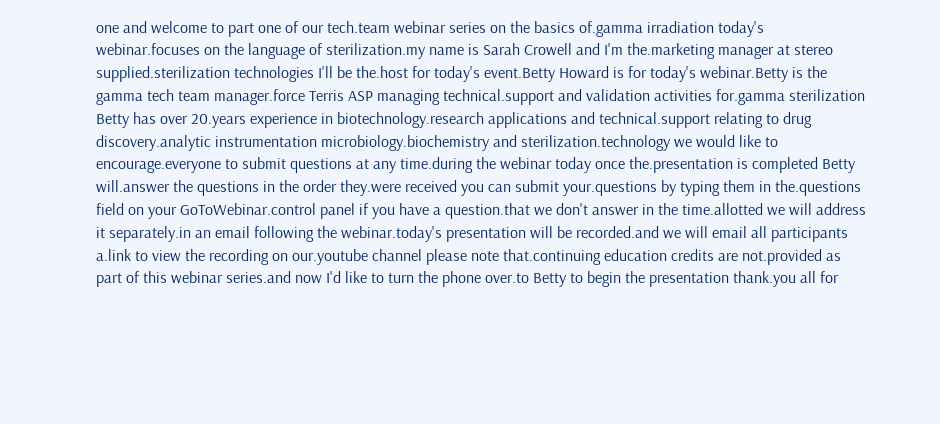one and welcome to part one of our tech.team webinar series on the basics of.gamma irradiation today's webinar.focuses on the language of sterilization.my name is Sarah Crowell and I'm the.marketing manager at stereo supplied.sterilization technologies I'll be the.host for today's event.Betty Howard is for today's webinar.Betty is the gamma tech team manager.force Terris ASP managing technical.support and validation activities for.gamma sterilization Betty has over 20.years experience in biotechnology.research applications and technical.support relating to drug discovery.analytic instrumentation microbiology.biochemistry and sterilization.technology we would like to encourage.everyone to submit questions at any time.during the webinar today once the.presentation is completed Betty will.answer the questions in the order they.were received you can submit your.questions by typing them in the.questions field on your GoToWebinar.control panel if you have a question.that we don't answer in the time.allotted we will address it separately.in an email following the webinar.today's presentation will be recorded.and we will email all participants a.link to view the recording on our.youtube channel please note that.continuing education credits are not.provided as part of this webinar series.and now I'd like to turn the phone over.to Betty to begin the presentation thank.you all for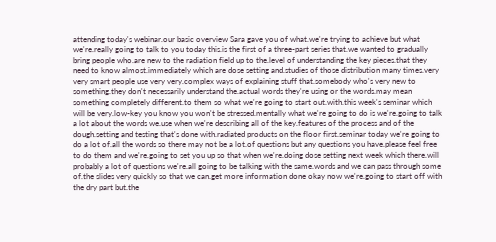attending today's webinar.our basic overview Sara gave you of what.we're trying to achieve but what we're.really going to talk to you today this.is the first of a three-part series that.we wanted to gradually bring people who.are new to the radiation field up to the.level of understanding the key pieces.that they need to know almost.immediately which are dose setting and.studies of those distribution many times.very very smart people use very very.complex ways of explaining stuff that.somebody who's very new to something.they don't necessarily understand the.actual words they're using or the words.may mean something completely different.to them so what we're going to start out.with.this week's seminar which will be very.low-key you know you won't be stressed.mentally what we're going to do is we're.going to talk a lot about the words we.use when we're describing all of the key.features of the process and of the dough.setting and testing that's done with.radiated products on the floor first.seminar today we're going to do a lot of.all the words so there may not be a lot.of questions but any questions you have.please feel free to do them and we're.going to set you up so that when we're.doing dose setting next week which there.will probably a lot of questions we're.all going to be talking with the same.words and we can pass through some of.the slides very quickly so that we can.get more information done okay now we're.going to start off with the dry part but.the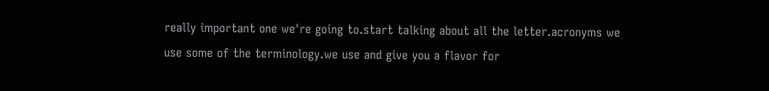really important one we're going to.start talking about all the letter.acronyms we use some of the terminology.we use and give you a flavor for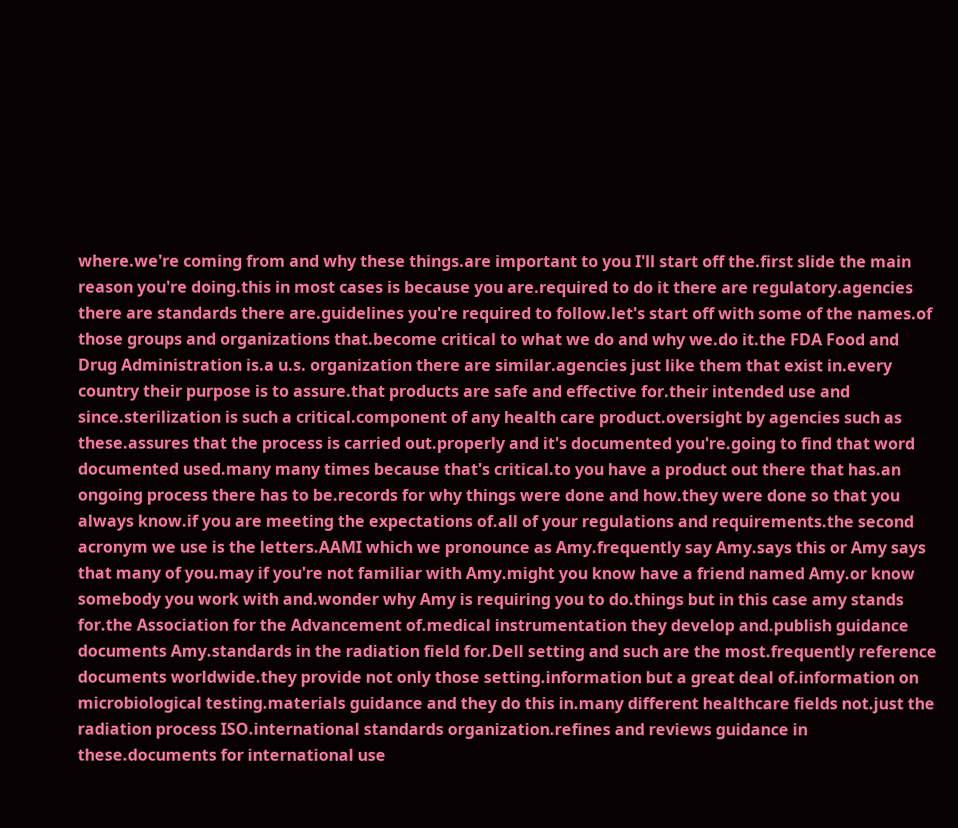where.we're coming from and why these things.are important to you I'll start off the.first slide the main reason you're doing.this in most cases is because you are.required to do it there are regulatory.agencies there are standards there are.guidelines you're required to follow.let's start off with some of the names.of those groups and organizations that.become critical to what we do and why we.do it.the FDA Food and Drug Administration is.a u.s. organization there are similar.agencies just like them that exist in.every country their purpose is to assure.that products are safe and effective for.their intended use and since.sterilization is such a critical.component of any health care product.oversight by agencies such as these.assures that the process is carried out.properly and it's documented you're.going to find that word documented used.many many times because that's critical.to you have a product out there that has.an ongoing process there has to be.records for why things were done and how.they were done so that you always know.if you are meeting the expectations of.all of your regulations and requirements.the second acronym we use is the letters.AAMI which we pronounce as Amy.frequently say Amy.says this or Amy says that many of you.may if you're not familiar with Amy.might you know have a friend named Amy.or know somebody you work with and.wonder why Amy is requiring you to do.things but in this case amy stands for.the Association for the Advancement of.medical instrumentation they develop and.publish guidance documents Amy.standards in the radiation field for.Dell setting and such are the most.frequently reference documents worldwide.they provide not only those setting.information but a great deal of.information on microbiological testing.materials guidance and they do this in.many different healthcare fields not.just the radiation process ISO.international standards organization.refines and reviews guidance in these.documents for international use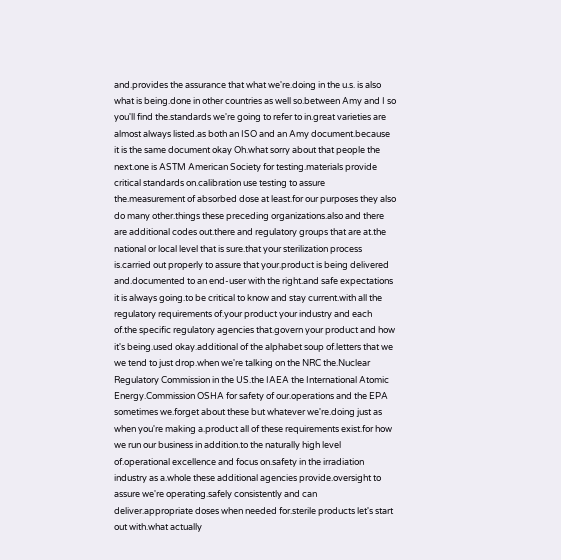and.provides the assurance that what we're.doing in the u.s. is also what is being.done in other countries as well so.between Amy and I so you'll find the.standards we're going to refer to in.great varieties are almost always listed.as both an ISO and an Amy document.because it is the same document okay Oh.what sorry about that people the next.one is ASTM American Society for testing.materials provide critical standards on.calibration use testing to assure the.measurement of absorbed dose at least.for our purposes they also do many other.things these preceding organizations.also and there are additional codes out.there and regulatory groups that are at.the national or local level that is sure.that your sterilization process is.carried out properly to assure that your.product is being delivered and.documented to an end-user with the right.and safe expectations it is always going.to be critical to know and stay current.with all the regulatory requirements of.your product your industry and each of.the specific regulatory agencies that.govern your product and how it's being.used okay.additional of the alphabet soup of.letters that we we tend to just drop.when we're talking on the NRC the.Nuclear Regulatory Commission in the US.the IAEA the International Atomic Energy.Commission OSHA for safety of our.operations and the EPA sometimes we.forget about these but whatever we're.doing just as when you're making a.product all of these requirements exist.for how we run our business in addition.to the naturally high level of.operational excellence and focus on.safety in the irradiation industry as a.whole these additional agencies provide.oversight to assure we're operating.safely consistently and can deliver.appropriate doses when needed for.sterile products let's start out with.what actually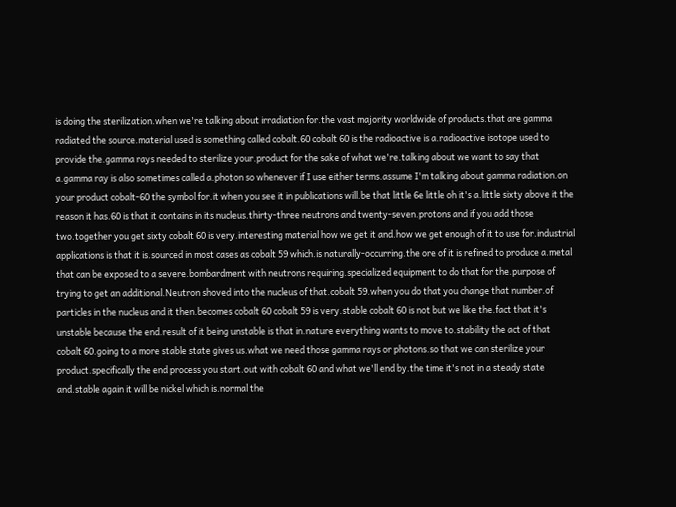is doing the sterilization.when we're talking about irradiation for.the vast majority worldwide of products.that are gamma radiated the source.material used is something called cobalt.60 cobalt 60 is the radioactive is a.radioactive isotope used to provide the.gamma rays needed to sterilize your.product for the sake of what we're.talking about we want to say that a.gamma ray is also sometimes called a.photon so whenever if I use either terms.assume I'm talking about gamma radiation.on your product cobalt-60 the symbol for.it when you see it in publications will.be that little 6e little oh it's a.little sixty above it the reason it has.60 is that it contains in its nucleus.thirty-three neutrons and twenty-seven.protons and if you add those two.together you get sixty cobalt 60 is very.interesting material how we get it and.how we get enough of it to use for.industrial applications is that it is.sourced in most cases as cobalt 59 which.is naturally-occurring.the ore of it is refined to produce a.metal that can be exposed to a severe.bombardment with neutrons requiring.specialized equipment to do that for the.purpose of trying to get an additional.Neutron shoved into the nucleus of that.cobalt 59.when you do that you change that number.of particles in the nucleus and it then.becomes cobalt 60 cobalt 59 is very.stable cobalt 60 is not but we like the.fact that it's unstable because the end.result of it being unstable is that in.nature everything wants to move to.stability the act of that cobalt 60.going to a more stable state gives us.what we need those gamma rays or photons.so that we can sterilize your product.specifically the end process you start.out with cobalt 60 and what we'll end by.the time it's not in a steady state and.stable again it will be nickel which is.normal the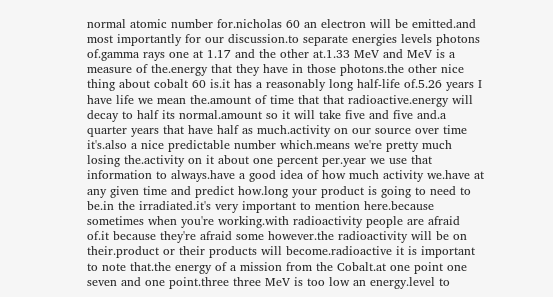normal atomic number for.nicholas 60 an electron will be emitted.and most importantly for our discussion.to separate energies levels photons of.gamma rays one at 1.17 and the other at.1.33 MeV and MeV is a measure of the.energy that they have in those photons.the other nice thing about cobalt 60 is.it has a reasonably long half-life of.5.26 years I have life we mean the.amount of time that that radioactive.energy will decay to half its normal.amount so it will take five and five and.a quarter years that have half as much.activity on our source over time it's.also a nice predictable number which.means we're pretty much losing the.activity on it about one percent per.year we use that information to always.have a good idea of how much activity we.have at any given time and predict how.long your product is going to need to be.in the irradiated.it's very important to mention here.because sometimes when you're working.with radioactivity people are afraid of.it because they're afraid some however.the radioactivity will be on their.product or their products will become.radioactive it is important to note that.the energy of a mission from the Cobalt.at one point one seven and one point.three three MeV is too low an energy.level to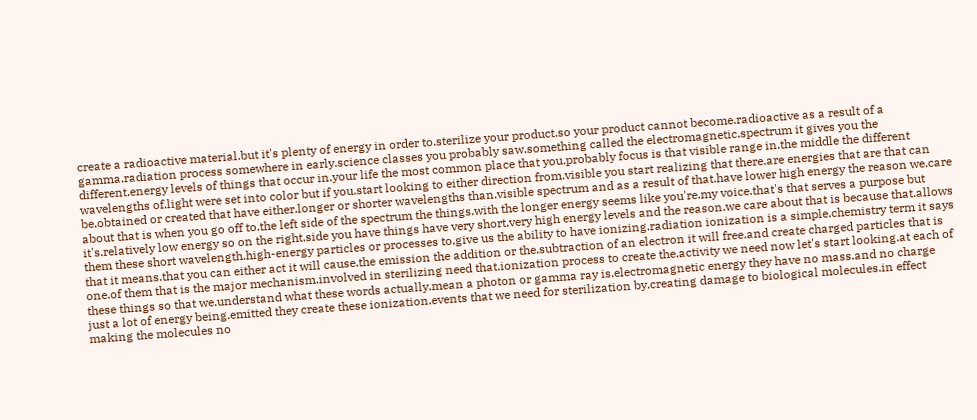create a radioactive material.but it's plenty of energy in order to.sterilize your product.so your product cannot become.radioactive as a result of a gamma.radiation process somewhere in early.science classes you probably saw.something called the electromagnetic.spectrum it gives you the different.energy levels of things that occur in.your life the most common place that you.probably focus is that visible range in.the middle the different wavelengths of.light were set into color but if you.start looking to either direction from.visible you start realizing that there.are energies that are that can be.obtained or created that have either.longer or shorter wavelengths than.visible spectrum and as a result of that.have lower high energy the reason we.care about that is when you go off to.the left side of the spectrum the things.with the longer energy seems like you're.my voice.that's that serves a purpose but it's.relatively low energy so on the right.side you have things have very short.very high energy levels and the reason.we care about that is because that.allows them these short wavelength.high-energy particles or processes to.give us the ability to have ionizing.radiation ionization is a simple.chemistry term it says that it means.that you can either act it will cause.the emission the addition or the.subtraction of an electron it will free.and create charged particles that is one.of them that is the major mechanism.involved in sterilizing need that.ionization process to create the.activity we need now let's start looking.at each of these things so that we.understand what these words actually.mean a photon or gamma ray is.electromagnetic energy they have no mass.and no charge just a lot of energy being.emitted they create these ionization.events that we need for sterilization by.creating damage to biological molecules.in effect making the molecules no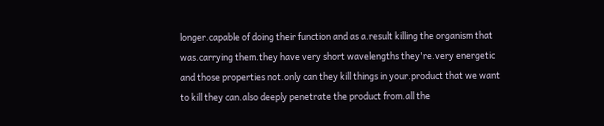longer.capable of doing their function and as a.result killing the organism that was.carrying them.they have very short wavelengths they're.very energetic and those properties not.only can they kill things in your.product that we want to kill they can.also deeply penetrate the product from.all the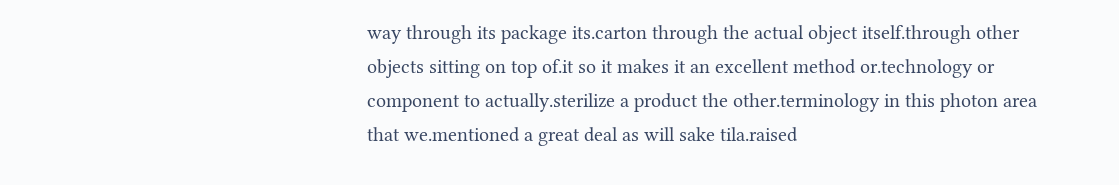way through its package its.carton through the actual object itself.through other objects sitting on top of.it so it makes it an excellent method or.technology or component to actually.sterilize a product the other.terminology in this photon area that we.mentioned a great deal as will sake tila.raised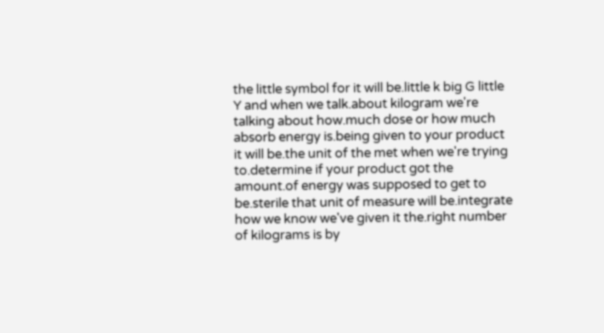the little symbol for it will be.little k big G little Y and when we talk.about kilogram we're talking about how.much dose or how much absorb energy is.being given to your product it will be.the unit of the met when we're trying to.determine if your product got the amount.of energy was supposed to get to be.sterile that unit of measure will be.integrate how we know we've given it the.right number of kilograms is by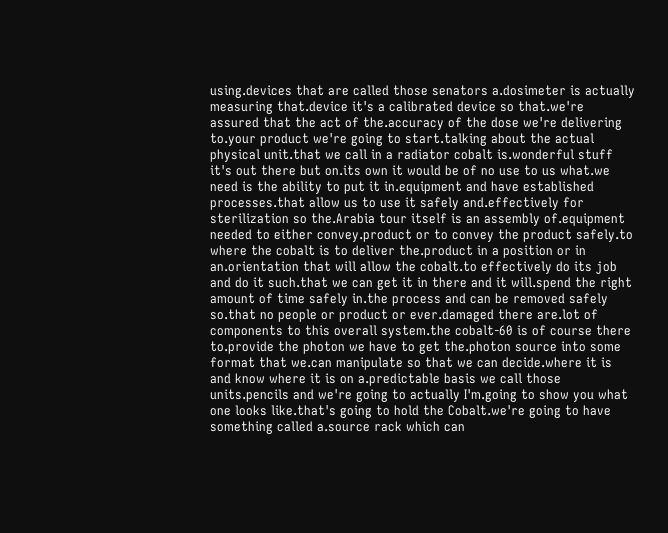using.devices that are called those senators a.dosimeter is actually measuring that.device it's a calibrated device so that.we're assured that the act of the.accuracy of the dose we're delivering to.your product we're going to start.talking about the actual physical unit.that we call in a radiator cobalt is.wonderful stuff it's out there but on.its own it would be of no use to us what.we need is the ability to put it in.equipment and have established processes.that allow us to use it safely and.effectively for sterilization so the.Arabia tour itself is an assembly of.equipment needed to either convey.product or to convey the product safely.to where the cobalt is to deliver the.product in a position or in an.orientation that will allow the cobalt.to effectively do its job and do it such.that we can get it in there and it will.spend the right amount of time safely in.the process and can be removed safely so.that no people or product or ever.damaged there are.lot of components to this overall system.the cobalt-60 is of course there to.provide the photon we have to get the.photon source into some format that we.can manipulate so that we can decide.where it is and know where it is on a.predictable basis we call those units.pencils and we're going to actually I'm.going to show you what one looks like.that's going to hold the Cobalt.we're going to have something called a.source rack which can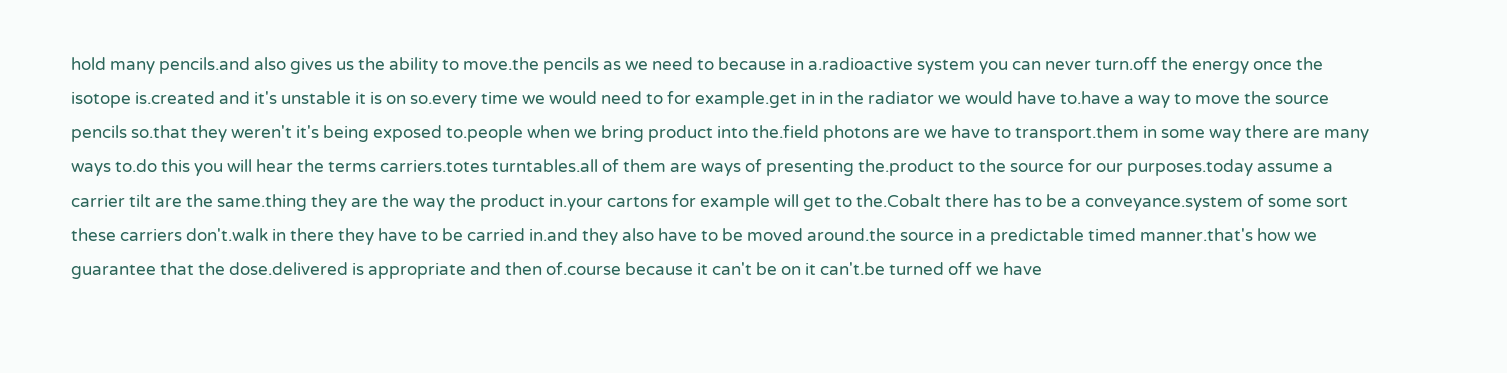hold many pencils.and also gives us the ability to move.the pencils as we need to because in a.radioactive system you can never turn.off the energy once the isotope is.created and it's unstable it is on so.every time we would need to for example.get in in the radiator we would have to.have a way to move the source pencils so.that they weren't it's being exposed to.people when we bring product into the.field photons are we have to transport.them in some way there are many ways to.do this you will hear the terms carriers.totes turntables.all of them are ways of presenting the.product to the source for our purposes.today assume a carrier tilt are the same.thing they are the way the product in.your cartons for example will get to the.Cobalt there has to be a conveyance.system of some sort these carriers don't.walk in there they have to be carried in.and they also have to be moved around.the source in a predictable timed manner.that's how we guarantee that the dose.delivered is appropriate and then of.course because it can't be on it can't.be turned off we have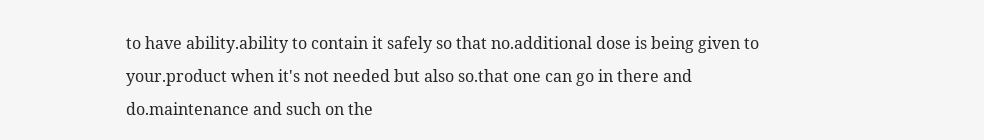to have ability.ability to contain it safely so that no.additional dose is being given to your.product when it's not needed but also so.that one can go in there and do.maintenance and such on the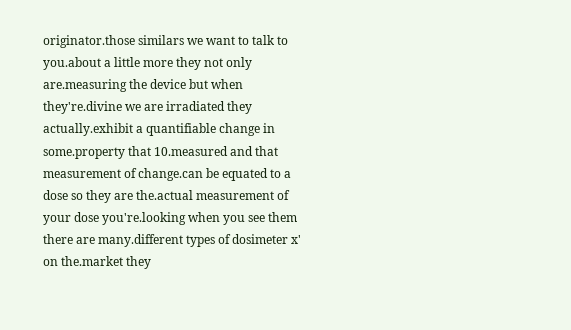originator.those similars we want to talk to you.about a little more they not only are.measuring the device but when they're.divine we are irradiated they actually.exhibit a quantifiable change in some.property that 10.measured and that measurement of change.can be equated to a dose so they are the.actual measurement of your dose you're.looking when you see them there are many.different types of dosimeter x' on the.market they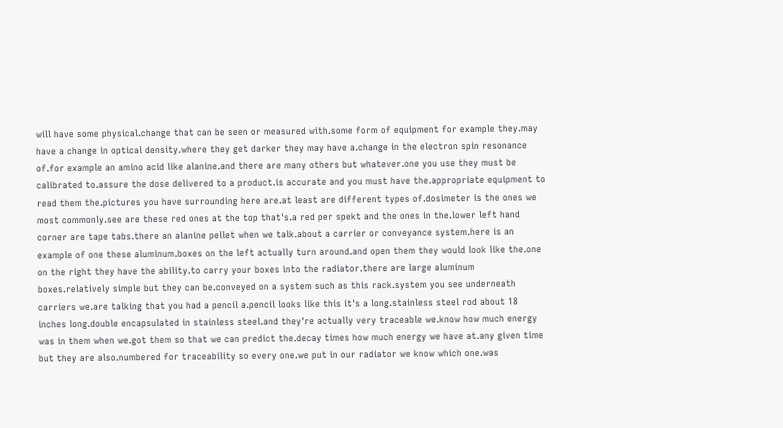will have some physical.change that can be seen or measured with.some form of equipment for example they.may have a change in optical density.where they get darker they may have a.change in the electron spin resonance of.for example an amino acid like alanine.and there are many others but whatever.one you use they must be calibrated to.assure the dose delivered to a product.is accurate and you must have the.appropriate equipment to read them the.pictures you have surrounding here are.at least are different types of.dosimeter is the ones we most commonly.see are these red ones at the top that's.a red per spekt and the ones in the.lower left hand corner are tape tabs.there an alanine pellet when we talk.about a carrier or conveyance system.here is an example of one these aluminum.boxes on the left actually turn around.and open them they would look like the.one on the right they have the ability.to carry your boxes into the radiator.there are large aluminum boxes.relatively simple but they can be.conveyed on a system such as this rack.system you see underneath carriers we.are talking that you had a pencil a.pencil looks like this it's a long.stainless steel rod about 18 inches long.double encapsulated in stainless steel.and they're actually very traceable we.know how much energy was in them when we.got them so that we can predict the.decay times how much energy we have at.any given time but they are also.numbered for traceability so every one.we put in our radiator we know which one.was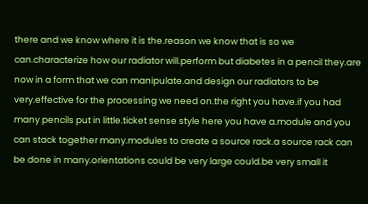there and we know where it is the.reason we know that is so we can.characterize how our radiator will.perform but diabetes in a pencil they.are now in a form that we can manipulate.and design our radiators to be very.effective for the processing we need on.the right you have.if you had many pencils put in little.ticket sense style here you have a.module and you can stack together many.modules to create a source rack.a source rack can be done in many.orientations could be very large could.be very small it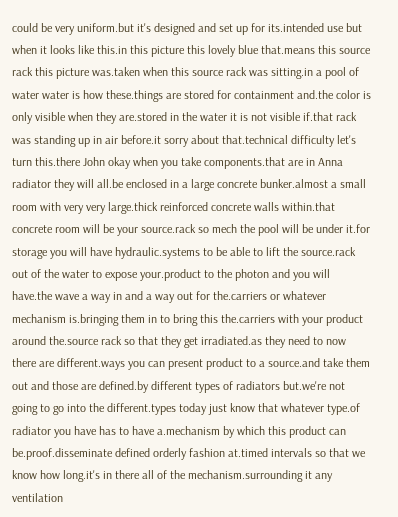could be very uniform.but it's designed and set up for its.intended use but when it looks like this.in this picture this lovely blue that.means this source rack this picture was.taken when this source rack was sitting.in a pool of water water is how these.things are stored for containment and.the color is only visible when they are.stored in the water it is not visible if.that rack was standing up in air before.it sorry about that.technical difficulty let's turn this.there John okay when you take components.that are in Anna radiator they will all.be enclosed in a large concrete bunker.almost a small room with very very large.thick reinforced concrete walls within.that concrete room will be your source.rack so mech the pool will be under it.for storage you will have hydraulic.systems to be able to lift the source.rack out of the water to expose your.product to the photon and you will have.the wave a way in and a way out for the.carriers or whatever mechanism is.bringing them in to bring this the.carriers with your product around the.source rack so that they get irradiated.as they need to now there are different.ways you can present product to a source.and take them out and those are defined.by different types of radiators but.we're not going to go into the different.types today just know that whatever type.of radiator you have has to have a.mechanism by which this product can be.proof.disseminate defined orderly fashion at.timed intervals so that we know how long.it's in there all of the mechanism.surrounding it any ventilation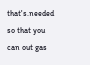that's.needed so that you can out gas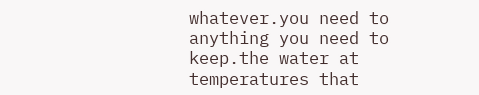whatever.you need to anything you need to keep.the water at temperatures that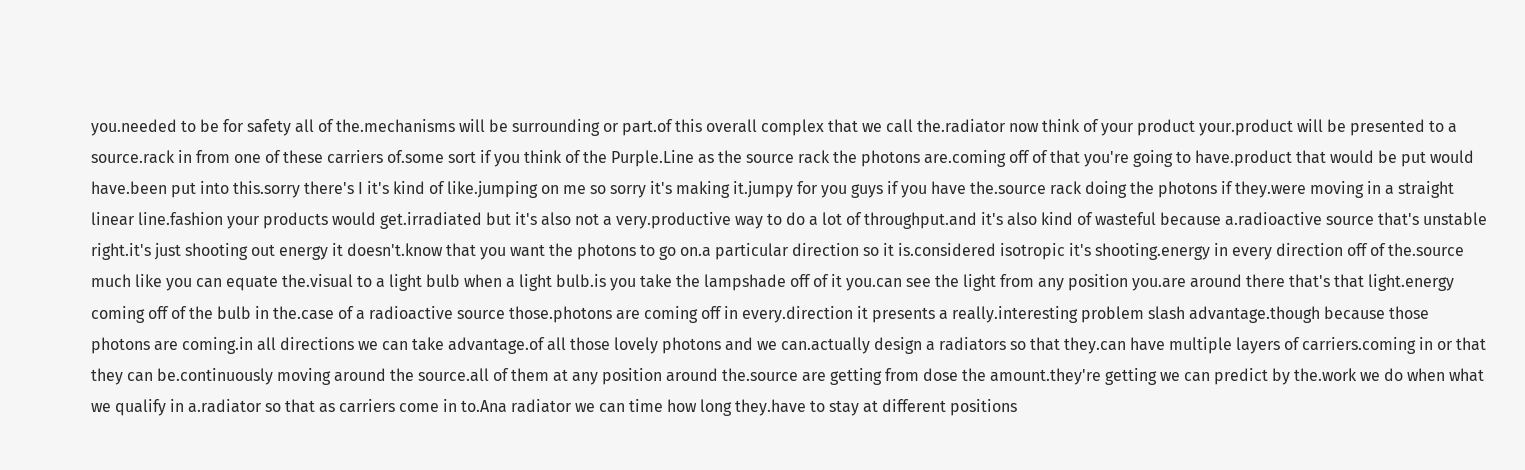you.needed to be for safety all of the.mechanisms will be surrounding or part.of this overall complex that we call the.radiator now think of your product your.product will be presented to a source.rack in from one of these carriers of.some sort if you think of the Purple.Line as the source rack the photons are.coming off of that you're going to have.product that would be put would have.been put into this.sorry there's I it's kind of like.jumping on me so sorry it's making it.jumpy for you guys if you have the.source rack doing the photons if they.were moving in a straight linear line.fashion your products would get.irradiated but it's also not a very.productive way to do a lot of throughput.and it's also kind of wasteful because a.radioactive source that's unstable right.it's just shooting out energy it doesn't.know that you want the photons to go on.a particular direction so it is.considered isotropic it's shooting.energy in every direction off of the.source much like you can equate the.visual to a light bulb when a light bulb.is you take the lampshade off of it you.can see the light from any position you.are around there that's that light.energy coming off of the bulb in the.case of a radioactive source those.photons are coming off in every.direction it presents a really.interesting problem slash advantage.though because those photons are coming.in all directions we can take advantage.of all those lovely photons and we can.actually design a radiators so that they.can have multiple layers of carriers.coming in or that they can be.continuously moving around the source.all of them at any position around the.source are getting from dose the amount.they're getting we can predict by the.work we do when what we qualify in a.radiator so that as carriers come in to.Ana radiator we can time how long they.have to stay at different positions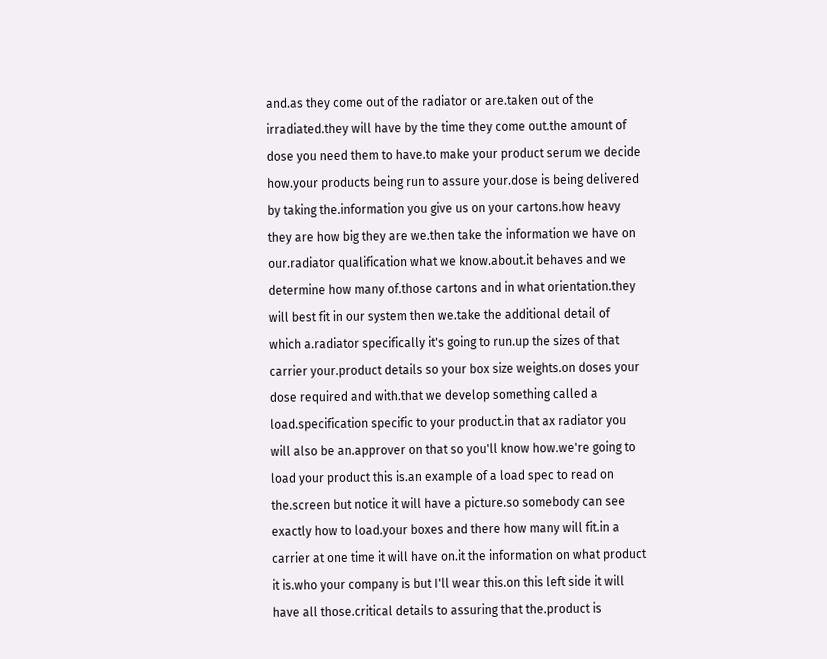and.as they come out of the radiator or are.taken out of the irradiated.they will have by the time they come out.the amount of dose you need them to have.to make your product serum we decide how.your products being run to assure your.dose is being delivered by taking the.information you give us on your cartons.how heavy they are how big they are we.then take the information we have on our.radiator qualification what we know.about.it behaves and we determine how many of.those cartons and in what orientation.they will best fit in our system then we.take the additional detail of which a.radiator specifically it's going to run.up the sizes of that carrier your.product details so your box size weights.on doses your dose required and with.that we develop something called a load.specification specific to your product.in that ax radiator you will also be an.approver on that so you'll know how.we're going to load your product this is.an example of a load spec to read on the.screen but notice it will have a picture.so somebody can see exactly how to load.your boxes and there how many will fit.in a carrier at one time it will have on.it the information on what product it is.who your company is but I'll wear this.on this left side it will have all those.critical details to assuring that the.product is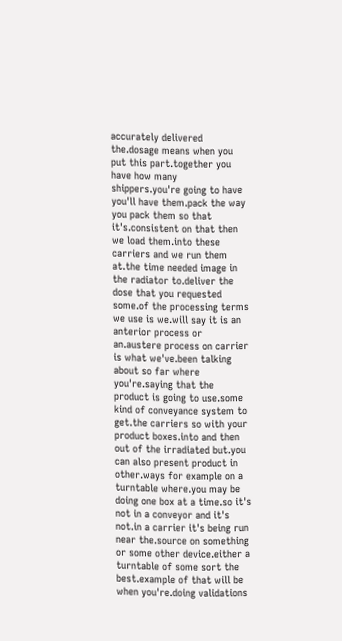accurately delivered the.dosage means when you put this part.together you have how many shippers.you're going to have you'll have them.pack the way you pack them so that it's.consistent on that then we load them.into these carriers and we run them at.the time needed image in the radiator to.deliver the dose that you requested some.of the processing terms we use is we.will say it is an anterior process or an.austere process on carrier is what we've.been talking about so far where you're.saying that the product is going to use.some kind of conveyance system to get.the carriers so with your product boxes.into and then out of the irradiated but.you can also present product in other.ways for example on a turntable where.you may be doing one box at a time.so it's not in a conveyor and it's not.in a carrier it's being run near the.source on something or some other device.either a turntable of some sort the best.example of that will be when you're.doing validations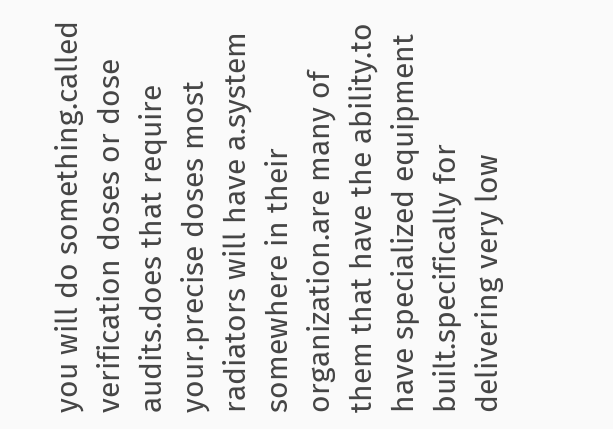you will do something.called verification doses or dose audits.does that require your.precise doses most radiators will have a.system somewhere in their organization.are many of them that have the ability.to have specialized equipment built.specifically for delivering very low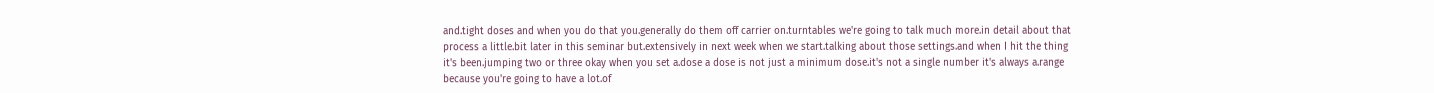and.tight doses and when you do that you.generally do them off carrier on.turntables we're going to talk much more.in detail about that process a little.bit later in this seminar but.extensively in next week when we start.talking about those settings.and when I hit the thing it's been.jumping two or three okay when you set a.dose a dose is not just a minimum dose.it's not a single number it's always a.range because you're going to have a lot.of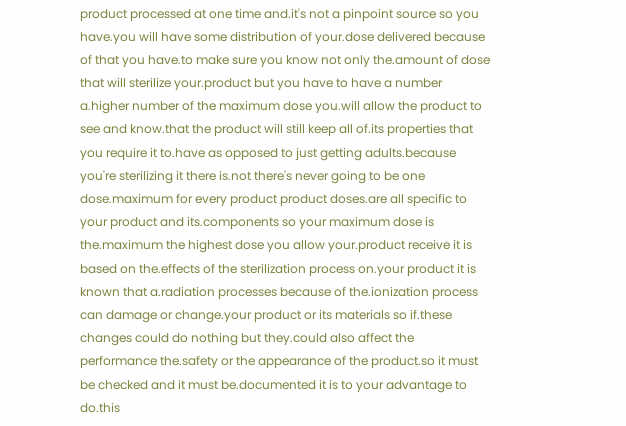product processed at one time and.it's not a pinpoint source so you have.you will have some distribution of your.dose delivered because of that you have.to make sure you know not only the.amount of dose that will sterilize your.product but you have to have a number a.higher number of the maximum dose you.will allow the product to see and know.that the product will still keep all of.its properties that you require it to.have as opposed to just getting adults.because you're sterilizing it there is.not there's never going to be one dose.maximum for every product product doses.are all specific to your product and its.components so your maximum dose is the.maximum the highest dose you allow your.product receive it is based on the.effects of the sterilization process on.your product it is known that a.radiation processes because of the.ionization process can damage or change.your product or its materials so if.these changes could do nothing but they.could also affect the performance the.safety or the appearance of the product.so it must be checked and it must be.documented it is to your advantage to do.this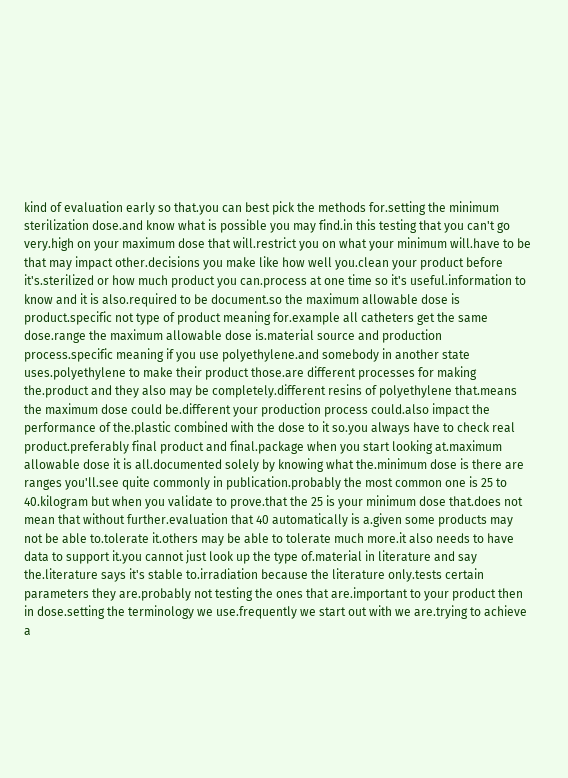kind of evaluation early so that.you can best pick the methods for.setting the minimum sterilization dose.and know what is possible you may find.in this testing that you can't go very.high on your maximum dose that will.restrict you on what your minimum will.have to be that may impact other.decisions you make like how well you.clean your product before it's.sterilized or how much product you can.process at one time so it's useful.information to know and it is also.required to be document.so the maximum allowable dose is product.specific not type of product meaning for.example all catheters get the same dose.range the maximum allowable dose is.material source and production process.specific meaning if you use polyethylene.and somebody in another state uses.polyethylene to make their product those.are different processes for making the.product and they also may be completely.different resins of polyethylene that.means the maximum dose could be.different your production process could.also impact the performance of the.plastic combined with the dose to it so.you always have to check real product.preferably final product and final.package when you start looking at.maximum allowable dose it is all.documented solely by knowing what the.minimum dose is there are ranges you'll.see quite commonly in publication.probably the most common one is 25 to 40.kilogram but when you validate to prove.that the 25 is your minimum dose that.does not mean that without further.evaluation that 40 automatically is a.given some products may not be able to.tolerate it.others may be able to tolerate much more.it also needs to have data to support it.you cannot just look up the type of.material in literature and say the.literature says it's stable to.irradiation because the literature only.tests certain parameters they are.probably not testing the ones that are.important to your product then in dose.setting the terminology we use.frequently we start out with we are.trying to achieve a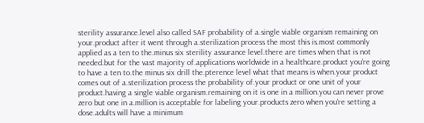sterility assurance.level also called SAF probability of a.single viable organism remaining on your.product after it went through a.sterilization process the most this is.most commonly applied as a ten to the.minus six sterility assurance level.there are times when that is not needed.but for the vast majority of.applications worldwide in a healthcare.product you're going to have a ten to.the minus six drill the.pterence level what that means is when.your product comes out of a.sterilization process the probability of.your product or one unit of your product.having a single viable organism.remaining on it is one in a million.you can never prove zero but one in a.million is acceptable for labeling your.products zero when you're setting a dose.adults will have a minimum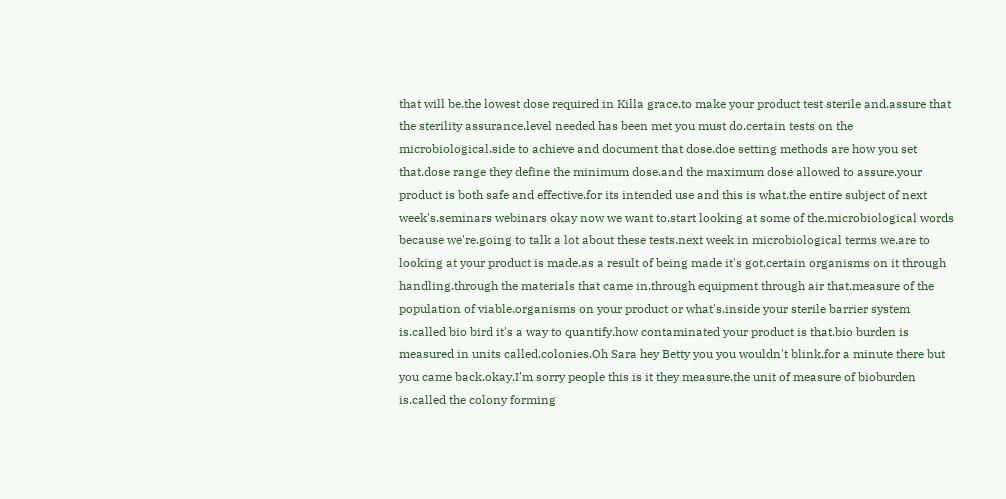that will be.the lowest dose required in Killa grace.to make your product test sterile and.assure that the sterility assurance.level needed has been met you must do.certain tests on the microbiological.side to achieve and document that dose.doe setting methods are how you set that.dose range they define the minimum dose.and the maximum dose allowed to assure.your product is both safe and effective.for its intended use and this is what.the entire subject of next week's.seminars webinars okay now we want to.start looking at some of the.microbiological words because we're.going to talk a lot about these tests.next week in microbiological terms we.are to looking at your product is made.as a result of being made it's got.certain organisms on it through handling.through the materials that came in.through equipment through air that.measure of the population of viable.organisms on your product or what's.inside your sterile barrier system is.called bio bird it's a way to quantify.how contaminated your product is that.bio burden is measured in units called.colonies.Oh Sara hey Betty you you wouldn't blink.for a minute there but you came back.okay.I'm sorry people this is it they measure.the unit of measure of bioburden is.called the colony forming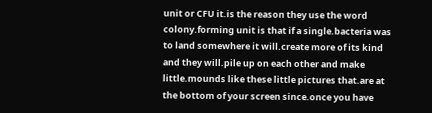unit or CFU it.is the reason they use the word colony.forming unit is that if a single.bacteria was to land somewhere it will.create more of its kind and they will.pile up on each other and make little.mounds like these little pictures that.are at the bottom of your screen since.once you have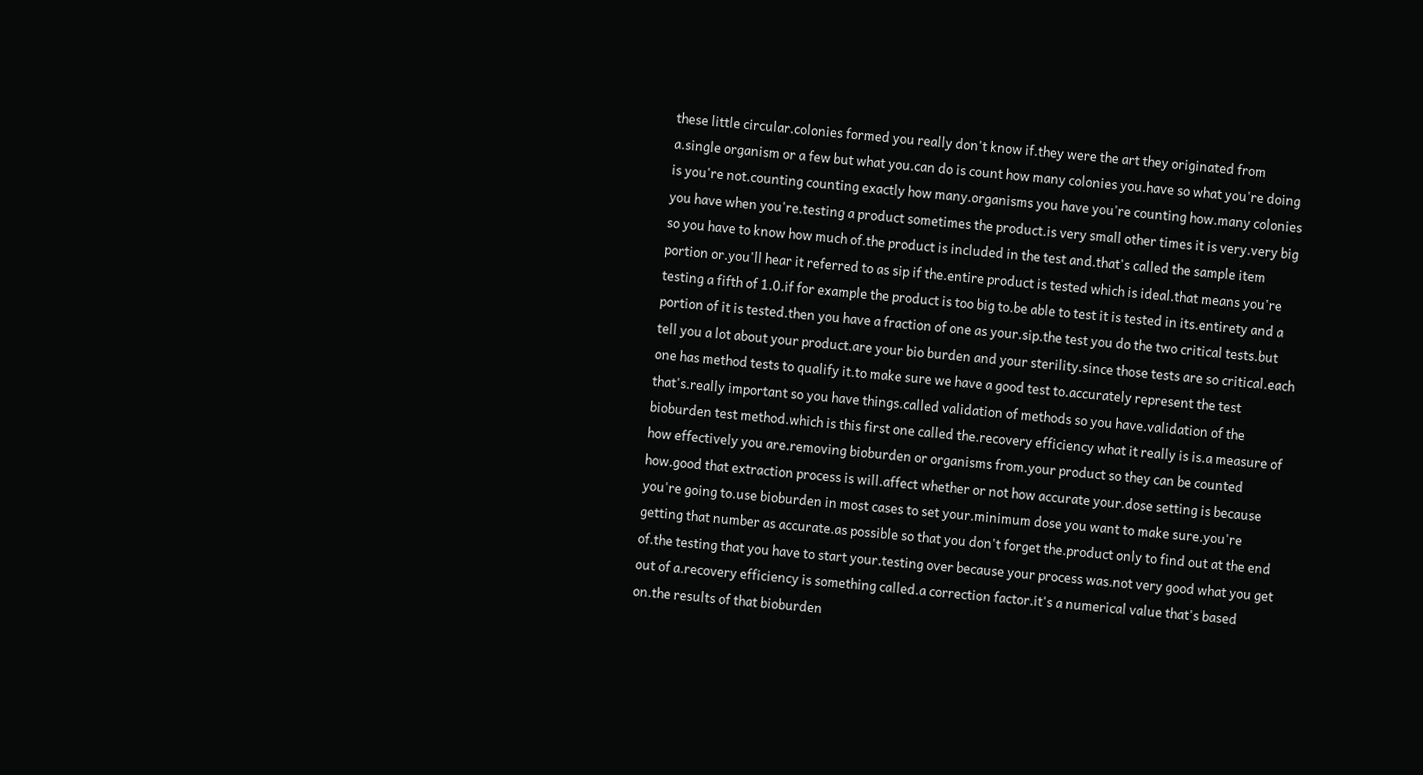these little circular.colonies formed you really don't know if.they were the art they originated from a.single organism or a few but what you.can do is count how many colonies you.have so what you're doing is you're not.counting counting exactly how many.organisms you have you're counting how.many colonies you have when you're.testing a product sometimes the product.is very small other times it is very.very big so you have to know how much of.the product is included in the test and.that's called the sample item portion or.you'll hear it referred to as sip if the.entire product is tested which is ideal.that means you're testing a fifth of 1.0.if for example the product is too big to.be able to test it is tested in its.entirety and a portion of it is tested.then you have a fraction of one as your.sip.the test you do the two critical tests.but tell you a lot about your product.are your bio burden and your sterility.since those tests are so critical.each one has method tests to qualify it.to make sure we have a good test to.accurately represent the test that's.really important so you have things.called validation of methods so you have.validation of the bioburden test method.which is this first one called the.recovery efficiency what it really is is.a measure of how effectively you are.removing bioburden or organisms from.your product so they can be counted how.good that extraction process is will.affect whether or not how accurate your.dose setting is because you're going to.use bioburden in most cases to set your.minimum dose you want to make sure.you're getting that number as accurate.as possible so that you don't forget the.product only to find out at the end of.the testing that you have to start your.testing over because your process was.not very good what you get out of a.recovery efficiency is something called.a correction factor.it's a numerical value that's based on.the results of that bioburden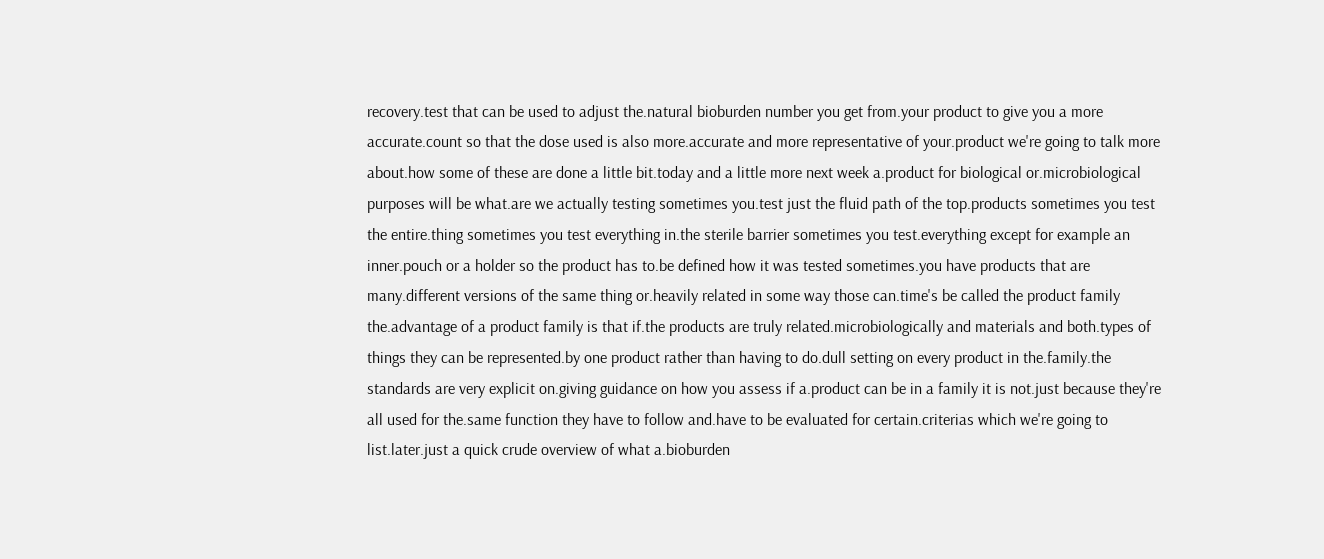recovery.test that can be used to adjust the.natural bioburden number you get from.your product to give you a more accurate.count so that the dose used is also more.accurate and more representative of your.product we're going to talk more about.how some of these are done a little bit.today and a little more next week a.product for biological or.microbiological purposes will be what.are we actually testing sometimes you.test just the fluid path of the top.products sometimes you test the entire.thing sometimes you test everything in.the sterile barrier sometimes you test.everything except for example an inner.pouch or a holder so the product has to.be defined how it was tested sometimes.you have products that are many.different versions of the same thing or.heavily related in some way those can.time's be called the product family the.advantage of a product family is that if.the products are truly related.microbiologically and materials and both.types of things they can be represented.by one product rather than having to do.dull setting on every product in the.family.the standards are very explicit on.giving guidance on how you assess if a.product can be in a family it is not.just because they're all used for the.same function they have to follow and.have to be evaluated for certain.criterias which we're going to list.later.just a quick crude overview of what a.bioburden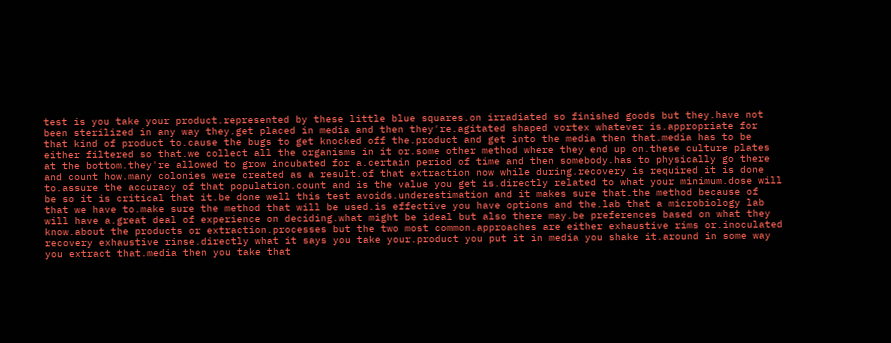test is you take your product.represented by these little blue squares.on irradiated so finished goods but they.have not been sterilized in any way they.get placed in media and then they're.agitated shaped vortex whatever is.appropriate for that kind of product to.cause the bugs to get knocked off the.product and get into the media then that.media has to be either filtered so that.we collect all the organisms in it or.some other method where they end up on.these culture plates at the bottom.they're allowed to grow incubated for a.certain period of time and then somebody.has to physically go there and count how.many colonies were created as a result.of that extraction now while during.recovery is required it is done to.assure the accuracy of that population.count and is the value you get is.directly related to what your minimum.dose will be so it is critical that it.be done well this test avoids.underestimation and it makes sure that.the method because of that we have to.make sure the method that will be used.is effective you have options and the.lab that a microbiology lab will have a.great deal of experience on deciding.what might be ideal but also there may.be preferences based on what they know.about the products or extraction.processes but the two most common.approaches are either exhaustive rims or.inoculated recovery exhaustive rinse.directly what it says you take your.product you put it in media you shake it.around in some way you extract that.media then you take that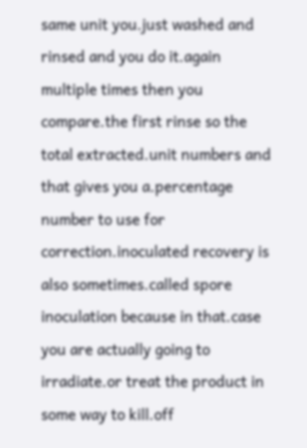same unit you.just washed and rinsed and you do it.again multiple times then you compare.the first rinse so the total extracted.unit numbers and that gives you a.percentage number to use for correction.inoculated recovery is also sometimes.called spore inoculation because in that.case you are actually going to irradiate.or treat the product in some way to kill.off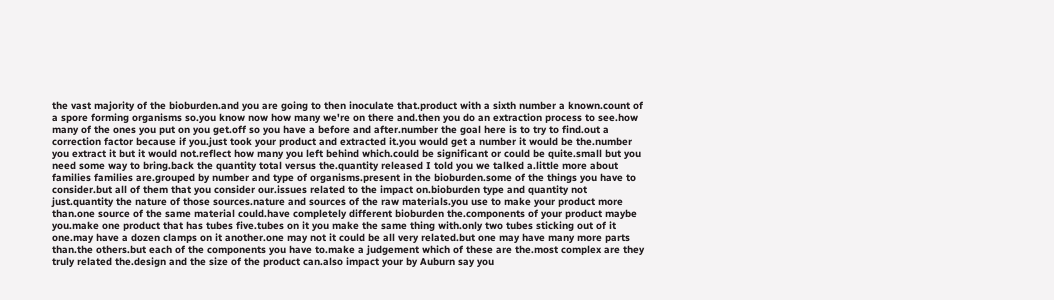the vast majority of the bioburden.and you are going to then inoculate that.product with a sixth number a known.count of a spore forming organisms so.you know now how many we're on there and.then you do an extraction process to see.how many of the ones you put on you get.off so you have a before and after.number the goal here is to try to find.out a correction factor because if you.just took your product and extracted it.you would get a number it would be the.number you extract it but it would not.reflect how many you left behind which.could be significant or could be quite.small but you need some way to bring.back the quantity total versus the.quantity released I told you we talked a.little more about families families are.grouped by number and type of organisms.present in the bioburden.some of the things you have to consider.but all of them that you consider our.issues related to the impact on.bioburden type and quantity not just.quantity the nature of those sources.nature and sources of the raw materials.you use to make your product more than.one source of the same material could.have completely different bioburden the.components of your product maybe you.make one product that has tubes five.tubes on it you make the same thing with.only two tubes sticking out of it one.may have a dozen clamps on it another.one may not it could be all very related.but one may have many more parts than.the others.but each of the components you have to.make a judgement which of these are the.most complex are they truly related the.design and the size of the product can.also impact your by Auburn say you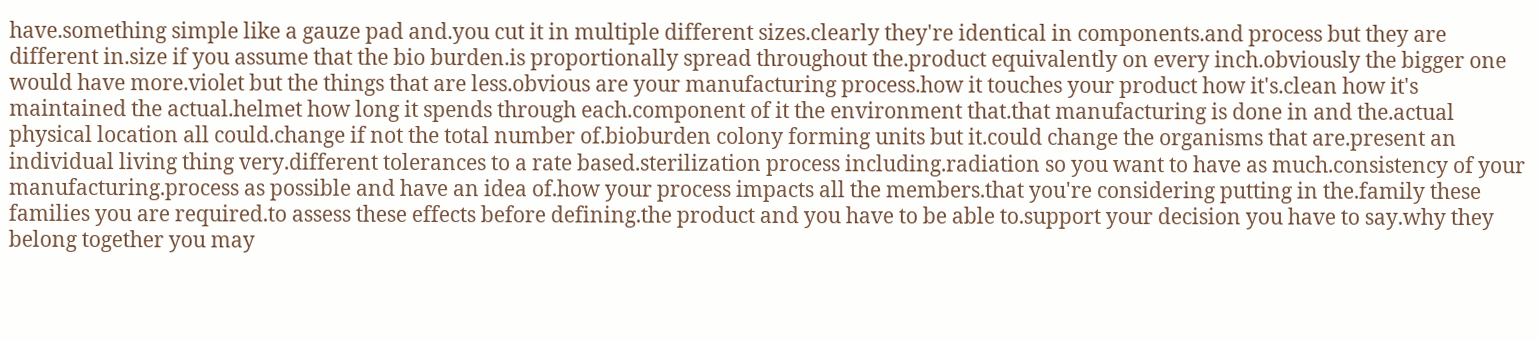have.something simple like a gauze pad and.you cut it in multiple different sizes.clearly they're identical in components.and process but they are different in.size if you assume that the bio burden.is proportionally spread throughout the.product equivalently on every inch.obviously the bigger one would have more.violet but the things that are less.obvious are your manufacturing process.how it touches your product how it's.clean how it's maintained the actual.helmet how long it spends through each.component of it the environment that.that manufacturing is done in and the.actual physical location all could.change if not the total number of.bioburden colony forming units but it.could change the organisms that are.present an individual living thing very.different tolerances to a rate based.sterilization process including.radiation so you want to have as much.consistency of your manufacturing.process as possible and have an idea of.how your process impacts all the members.that you're considering putting in the.family these families you are required.to assess these effects before defining.the product and you have to be able to.support your decision you have to say.why they belong together you may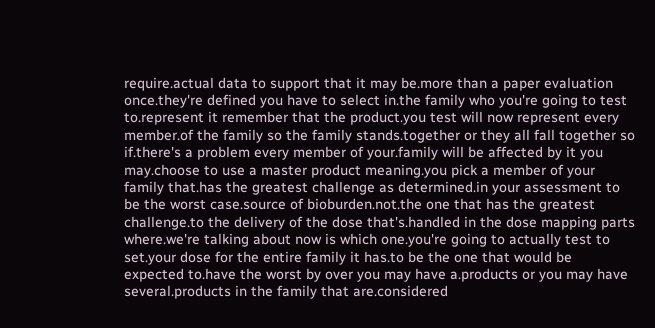require.actual data to support that it may be.more than a paper evaluation once.they're defined you have to select in.the family who you're going to test to.represent it remember that the product.you test will now represent every member.of the family so the family stands.together or they all fall together so if.there's a problem every member of your.family will be affected by it you may.choose to use a master product meaning.you pick a member of your family that.has the greatest challenge as determined.in your assessment to be the worst case.source of bioburden.not.the one that has the greatest challenge.to the delivery of the dose that's.handled in the dose mapping parts where.we're talking about now is which one.you're going to actually test to set.your dose for the entire family it has.to be the one that would be expected to.have the worst by over you may have a.products or you may have several.products in the family that are.considered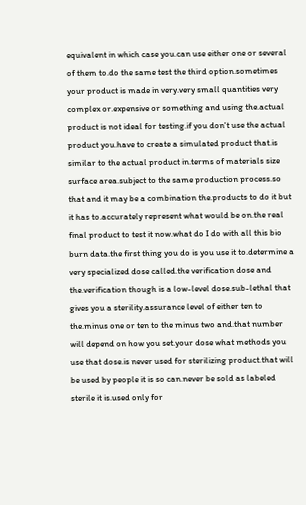equivalent in which case you.can use either one or several of them to.do the same test the third option.sometimes your product is made in very.very small quantities very complex or.expensive or something and using the.actual product is not ideal for testing.if you don't use the actual product you.have to create a simulated product that.is similar to the actual product in.terms of materials size surface area.subject to the same production process.so that and it may be a combination the.products to do it but it has to.accurately represent what would be on.the real final product to test it now.what do I do with all this bio burn data.the first thing you do is you use it to.determine a very specialized dose called.the verification dose and the.verification though is a low-level dose.sub-lethal that gives you a sterility.assurance level of either ten to the.minus one or ten to the minus two and.that number will depend on how you set.your dose what methods you use that dose.is never used for sterilizing product.that will be used by people it is so can.never be sold as labeled sterile it is.used only for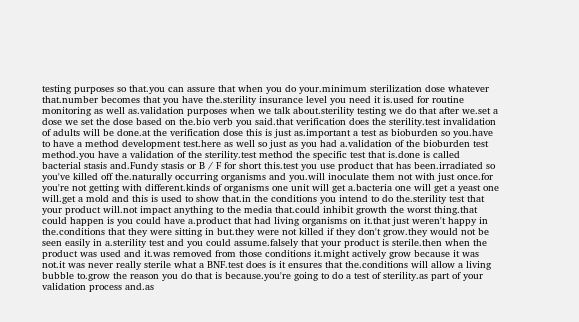testing purposes so that.you can assure that when you do your.minimum sterilization dose whatever that.number becomes that you have the.sterility insurance level you need it is.used for routine monitoring as well as.validation purposes when we talk about.sterility testing we do that after we.set a dose we set the dose based on the.bio verb you said.that verification does the sterility.test invalidation of adults will be done.at the verification dose this is just as.important a test as bioburden so you.have to have a method development test.here as well so just as you had a.validation of the bioburden test method.you have a validation of the sterility.test method the specific test that is.done is called bacterial stasis and.Fundy stasis or B / F for short this.test you use product that has been.irradiated so you've killed off the.naturally occurring organisms and you.will inoculate them not with just once.for you're not getting with different.kinds of organisms one unit will get a.bacteria one will get a yeast one will.get a mold and this is used to show that.in the conditions you intend to do the.sterility test that your product will.not impact anything to the media that.could inhibit growth the worst thing.that could happen is you could have a.product that had living organisms on it.that just weren't happy in the.conditions that they were sitting in but.they were not killed if they don't grow.they would not be seen easily in a.sterility test and you could assume.falsely that your product is sterile.then when the product was used and it.was removed from those conditions it.might actively grow because it was not.it was never really sterile what a BNF.test does is it ensures that the.conditions will allow a living bubble to.grow the reason you do that is because.you're going to do a test of sterility.as part of your validation process and.as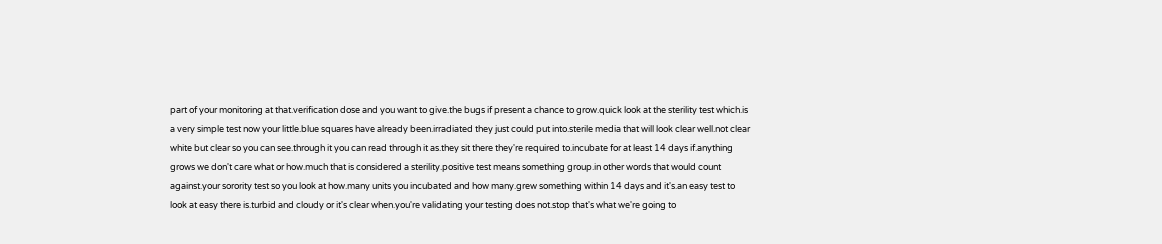part of your monitoring at that.verification dose and you want to give.the bugs if present a chance to grow.quick look at the sterility test which.is a very simple test now your little.blue squares have already been.irradiated they just could put into.sterile media that will look clear well.not clear white but clear so you can see.through it you can read through it as.they sit there they're required to.incubate for at least 14 days if.anything grows we don't care what or how.much that is considered a sterility.positive test means something group.in other words that would count against.your sorority test so you look at how.many units you incubated and how many.grew something within 14 days and it's.an easy test to look at easy there is.turbid and cloudy or it's clear when.you're validating your testing does not.stop that's what we're going to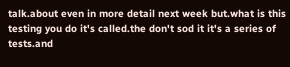talk.about even in more detail next week but.what is this testing you do it's called.the don't sod it it's a series of tests.and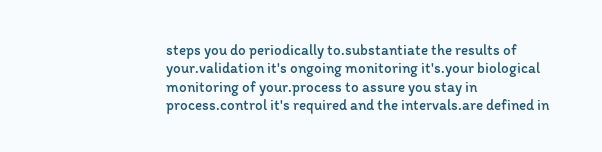steps you do periodically to.substantiate the results of your.validation it's ongoing monitoring it's.your biological monitoring of your.process to assure you stay in process.control it's required and the intervals.are defined in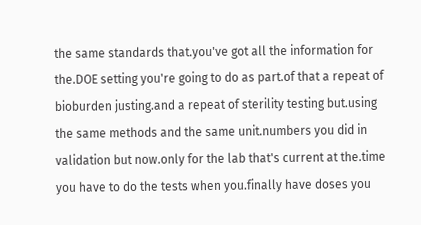the same standards that.you've got all the information for the.DOE setting you're going to do as part.of that a repeat of bioburden justing.and a repeat of sterility testing but.using the same methods and the same unit.numbers you did in validation but now.only for the lab that's current at the.time you have to do the tests when you.finally have doses you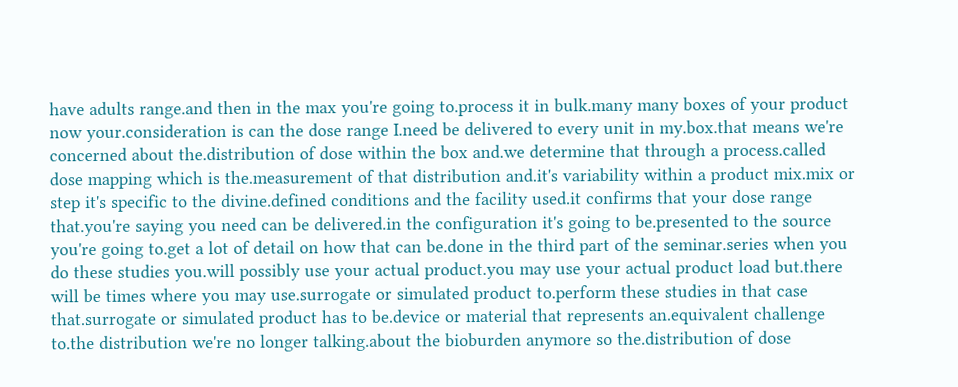have adults range.and then in the max you're going to.process it in bulk.many many boxes of your product now your.consideration is can the dose range I.need be delivered to every unit in my.box.that means we're concerned about the.distribution of dose within the box and.we determine that through a process.called dose mapping which is the.measurement of that distribution and.it's variability within a product mix.mix or step it's specific to the divine.defined conditions and the facility used.it confirms that your dose range that.you're saying you need can be delivered.in the configuration it's going to be.presented to the source you're going to.get a lot of detail on how that can be.done in the third part of the seminar.series when you do these studies you.will possibly use your actual product.you may use your actual product load but.there will be times where you may use.surrogate or simulated product to.perform these studies in that case that.surrogate or simulated product has to be.device or material that represents an.equivalent challenge to.the distribution we're no longer talking.about the bioburden anymore so the.distribution of dose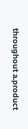throughout a.product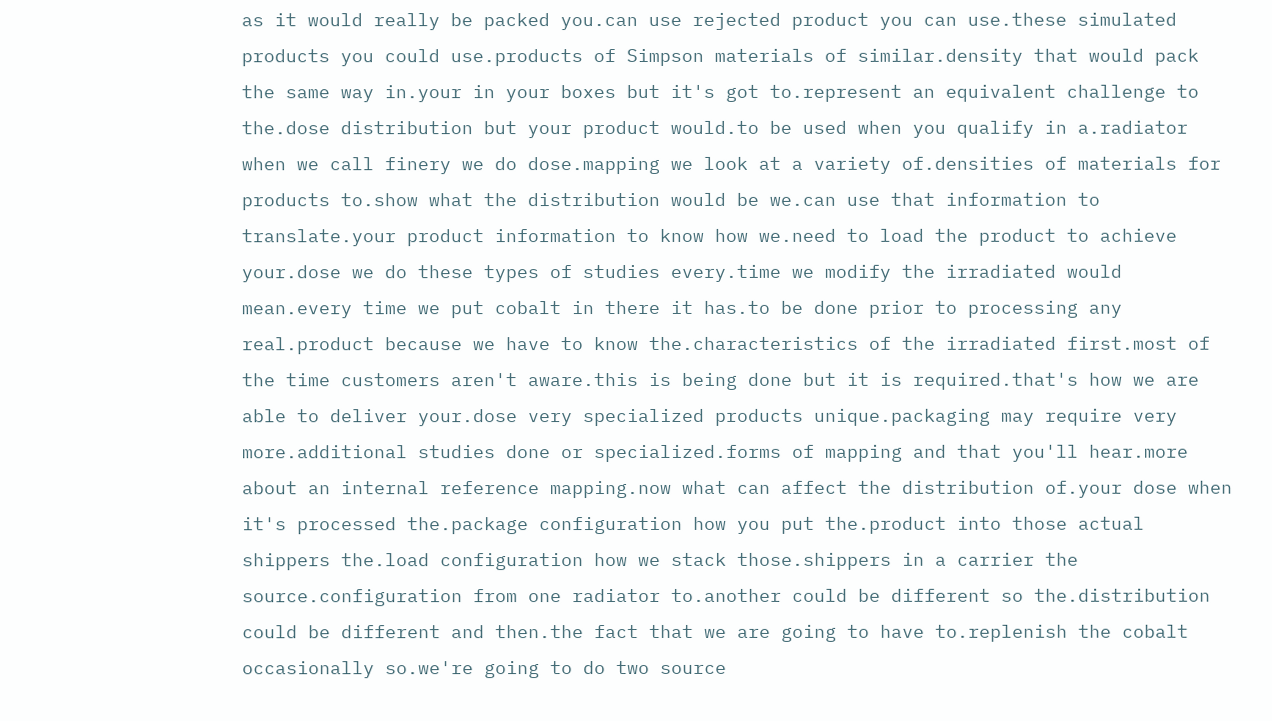as it would really be packed you.can use rejected product you can use.these simulated products you could use.products of Simpson materials of similar.density that would pack the same way in.your in your boxes but it's got to.represent an equivalent challenge to the.dose distribution but your product would.to be used when you qualify in a.radiator when we call finery we do dose.mapping we look at a variety of.densities of materials for products to.show what the distribution would be we.can use that information to translate.your product information to know how we.need to load the product to achieve your.dose we do these types of studies every.time we modify the irradiated would mean.every time we put cobalt in there it has.to be done prior to processing any real.product because we have to know the.characteristics of the irradiated first.most of the time customers aren't aware.this is being done but it is required.that's how we are able to deliver your.dose very specialized products unique.packaging may require very more.additional studies done or specialized.forms of mapping and that you'll hear.more about an internal reference mapping.now what can affect the distribution of.your dose when it's processed the.package configuration how you put the.product into those actual shippers the.load configuration how we stack those.shippers in a carrier the source.configuration from one radiator to.another could be different so the.distribution could be different and then.the fact that we are going to have to.replenish the cobalt occasionally so.we're going to do two source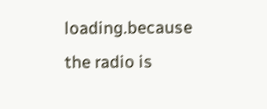loading.because the radio is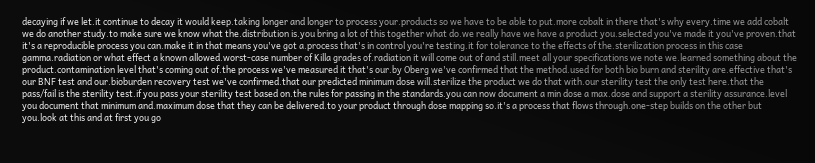decaying if we let.it continue to decay it would keep.taking longer and longer to process your.products so we have to be able to put.more cobalt in there that's why every.time we add cobalt we do another study.to make sure we know what the.distribution is.you bring a lot of this together what do.we really have we have a product you.selected you've made it you've proven.that it's a reproducible process you can.make it in that means you've got a.process that's in control you're testing.it for tolerance to the effects of the.sterilization process in this case gamma.radiation or what effect a known allowed.worst-case number of Killa grades of.radiation it will come out of and still.meet all your specifications we note we.learned something about the product.contamination level that's coming out of.the process we've measured it that's our.by Oberg we've confirmed that the method.used for both bio burn and sterility are.effective that's our BNF test and our.bioburden recovery test we've confirmed.that our predicted minimum dose will.sterilize the product we do that with.our sterility test the only test here.that the pass/fail is the sterility test.if you pass your sterility test based on.the rules for passing in the standards.you can now document a min dose a max.dose and support a sterility assurance.level you document that minimum and.maximum dose that they can be delivered.to your product through dose mapping so.it's a process that flows through.one-step builds on the other but you.look at this and at first you go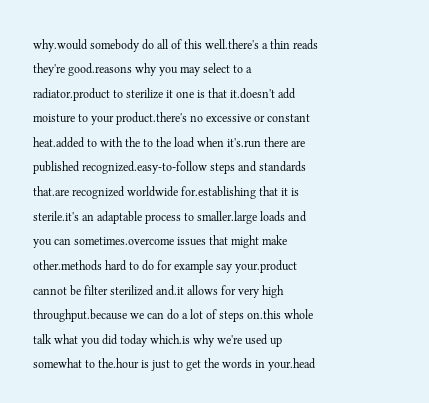why.would somebody do all of this well.there's a thin reads they're good.reasons why you may select to a radiator.product to sterilize it one is that it.doesn't add moisture to your product.there's no excessive or constant heat.added to with the to the load when it's.run there are published recognized.easy-to-follow steps and standards that.are recognized worldwide for.establishing that it is sterile.it's an adaptable process to smaller.large loads and you can sometimes.overcome issues that might make other.methods hard to do for example say your.product cannot be filter sterilized and.it allows for very high throughput.because we can do a lot of steps on.this whole talk what you did today which.is why we're used up somewhat to the.hour is just to get the words in your.head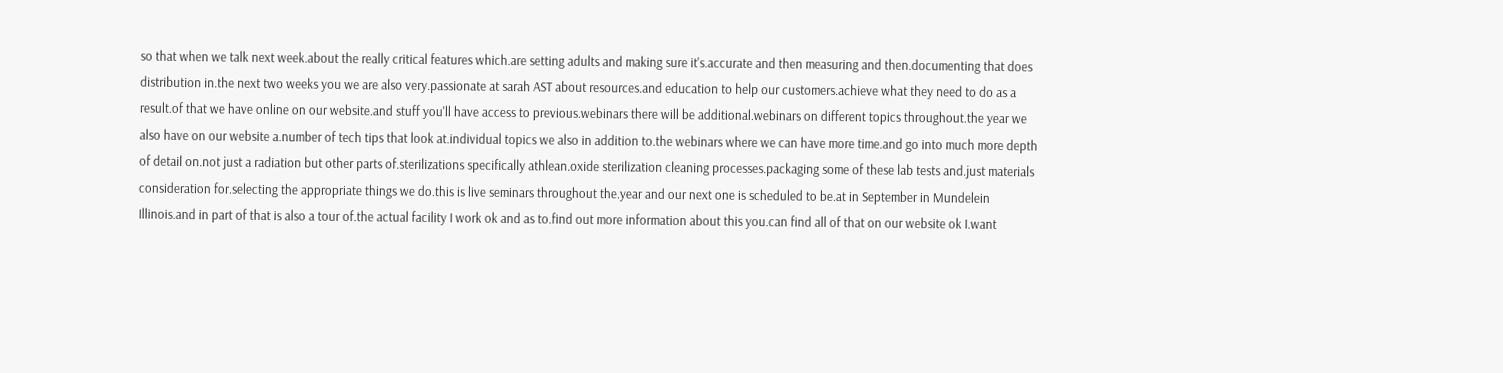so that when we talk next week.about the really critical features which.are setting adults and making sure it's.accurate and then measuring and then.documenting that does distribution in.the next two weeks you we are also very.passionate at sarah AST about resources.and education to help our customers.achieve what they need to do as a result.of that we have online on our website.and stuff you'll have access to previous.webinars there will be additional.webinars on different topics throughout.the year we also have on our website a.number of tech tips that look at.individual topics we also in addition to.the webinars where we can have more time.and go into much more depth of detail on.not just a radiation but other parts of.sterilizations specifically athlean.oxide sterilization cleaning processes.packaging some of these lab tests and.just materials consideration for.selecting the appropriate things we do.this is live seminars throughout the.year and our next one is scheduled to be.at in September in Mundelein Illinois.and in part of that is also a tour of.the actual facility I work ok and as to.find out more information about this you.can find all of that on our website ok I.want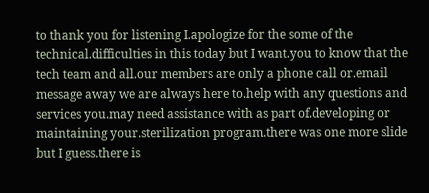to thank you for listening I.apologize for the some of the technical.difficulties in this today but I want.you to know that the tech team and all.our members are only a phone call or.email message away we are always here to.help with any questions and services you.may need assistance with as part of.developing or maintaining your.sterilization program.there was one more slide but I guess.there is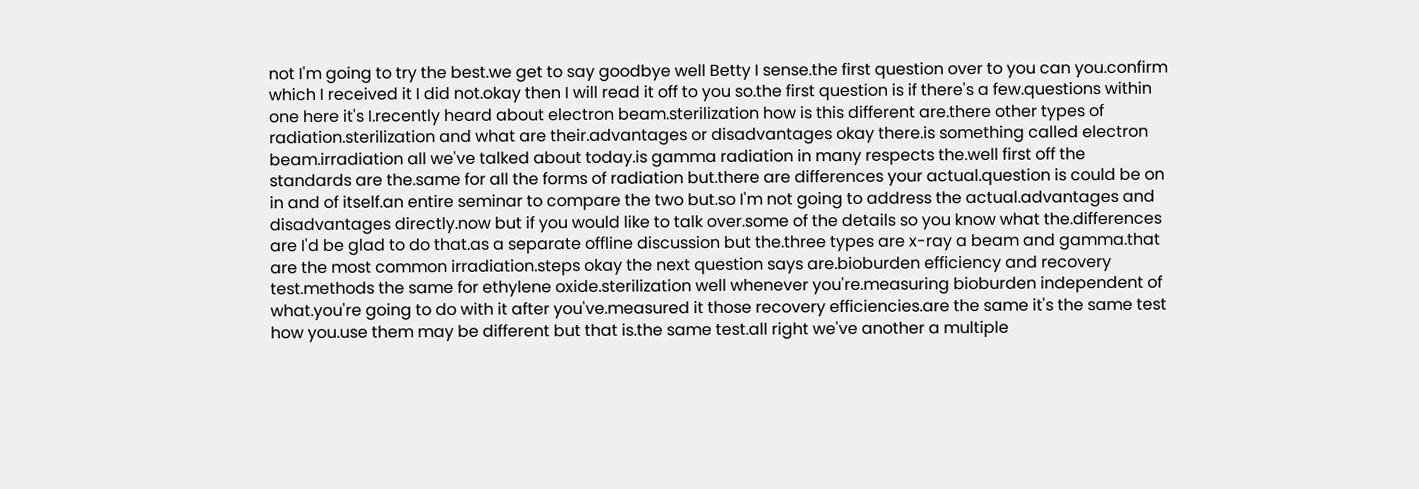not I'm going to try the best.we get to say goodbye well Betty I sense.the first question over to you can you.confirm which I received it I did not.okay then I will read it off to you so.the first question is if there's a few.questions within one here it's I.recently heard about electron beam.sterilization how is this different are.there other types of radiation.sterilization and what are their.advantages or disadvantages okay there.is something called electron beam.irradiation all we've talked about today.is gamma radiation in many respects the.well first off the standards are the.same for all the forms of radiation but.there are differences your actual.question is could be on in and of itself.an entire seminar to compare the two but.so I'm not going to address the actual.advantages and disadvantages directly.now but if you would like to talk over.some of the details so you know what the.differences are I'd be glad to do that.as a separate offline discussion but the.three types are x-ray a beam and gamma.that are the most common irradiation.steps okay the next question says are.bioburden efficiency and recovery test.methods the same for ethylene oxide.sterilization well whenever you're.measuring bioburden independent of what.you're going to do with it after you've.measured it those recovery efficiencies.are the same it's the same test how you.use them may be different but that is.the same test.all right we've another a multiple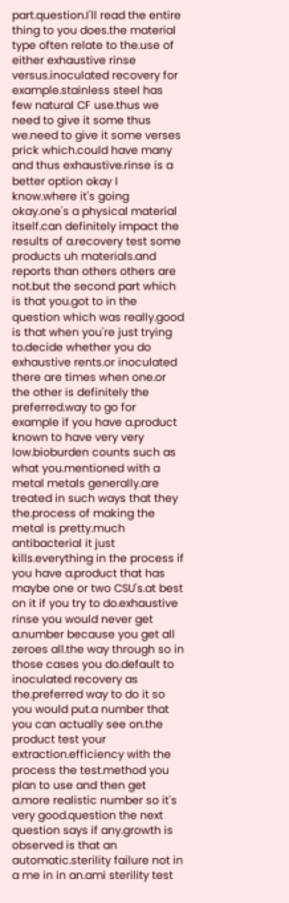part.question.I'll read the entire thing to you does.the material type often relate to the.use of either exhaustive rinse versus.inoculated recovery for example.stainless steel has few natural CF use.thus we need to give it some thus we.need to give it some verses prick which.could have many and thus exhaustive.rinse is a better option okay I know.where it's going okay.one's a physical material itself.can definitely impact the results of a.recovery test some products uh materials.and reports than others others are not.but the second part which is that you.got to in the question which was really.good is that when you're just trying to.decide whether you do exhaustive rents.or inoculated there are times when one.or the other is definitely the preferred.way to go for example if you have a.product known to have very very low.bioburden counts such as what you.mentioned with a metal metals generally.are treated in such ways that they the.process of making the metal is pretty.much antibacterial it just kills.everything in the process if you have a.product that has maybe one or two CSU's.at best on it if you try to do.exhaustive rinse you would never get a.number because you get all zeroes all.the way through so in those cases you do.default to inoculated recovery as the.preferred way to do it so you would put.a number that you can actually see on.the product test your extraction.efficiency with the process the test.method you plan to use and then get a.more realistic number so it's very good.question the next question says if any.growth is observed is that an automatic.sterility failure not in a me in in an.ami sterility test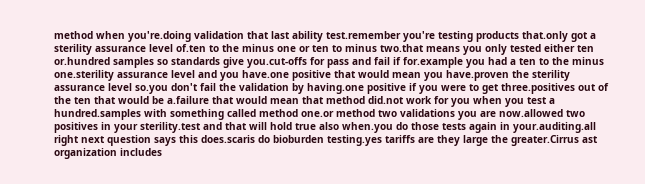method when you're.doing validation that last ability test.remember you're testing products that.only got a sterility assurance level of.ten to the minus one or ten to minus two.that means you only tested either ten or.hundred samples so standards give you.cut-offs for pass and fail if for.example you had a ten to the minus one.sterility assurance level and you have.one positive that would mean you have.proven the sterility assurance level so.you don't fail the validation by having.one positive if you were to get three.positives out of the ten that would be a.failure that would mean that method did.not work for you when you test a hundred.samples with something called method one.or method two validations you are now.allowed two positives in your sterility.test and that will hold true also when.you do those tests again in your.auditing.all right next question says this does.scaris do bioburden testing.yes tariffs are they large the greater.Cirrus ast organization includes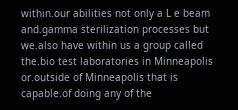within.our abilities not only a L e beam and.gamma sterilization processes but we.also have within us a group called the.bio test laboratories in Minneapolis or.outside of Minneapolis that is capable.of doing any of the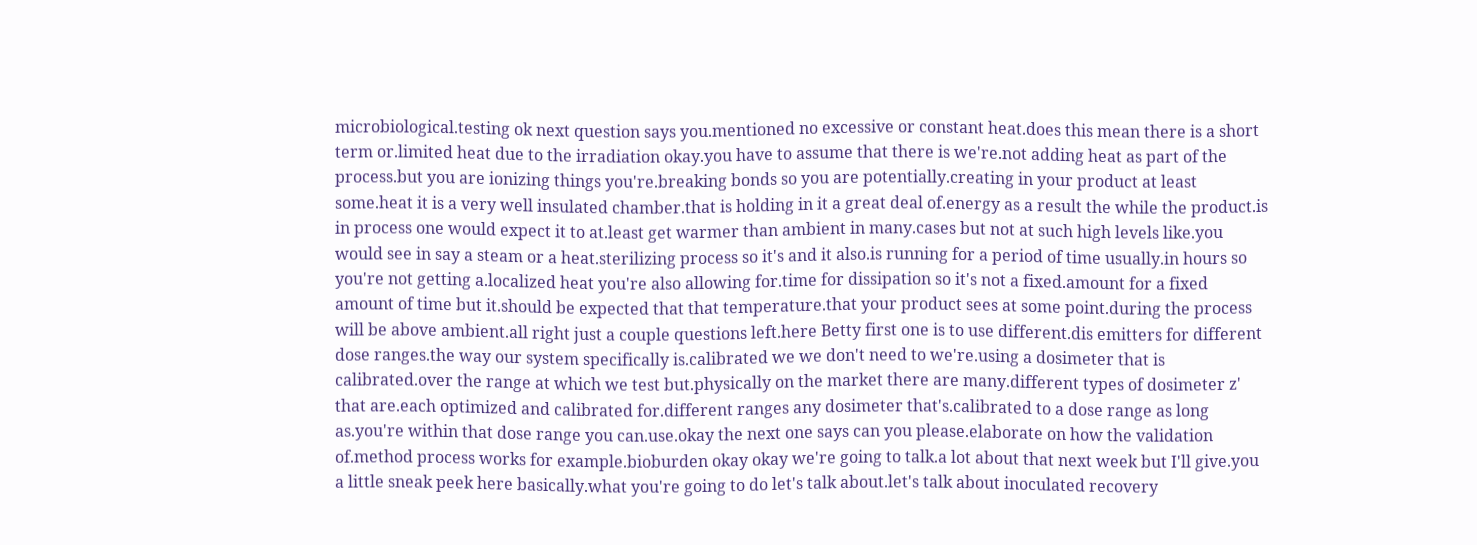microbiological.testing ok next question says you.mentioned no excessive or constant heat.does this mean there is a short term or.limited heat due to the irradiation okay.you have to assume that there is we're.not adding heat as part of the process.but you are ionizing things you're.breaking bonds so you are potentially.creating in your product at least some.heat it is a very well insulated chamber.that is holding in it a great deal of.energy as a result the while the product.is in process one would expect it to at.least get warmer than ambient in many.cases but not at such high levels like.you would see in say a steam or a heat.sterilizing process so it's and it also.is running for a period of time usually.in hours so you're not getting a.localized heat you're also allowing for.time for dissipation so it's not a fixed.amount for a fixed amount of time but it.should be expected that that temperature.that your product sees at some point.during the process will be above ambient.all right just a couple questions left.here Betty first one is to use different.dis emitters for different dose ranges.the way our system specifically is.calibrated we we don't need to we're.using a dosimeter that is calibrated.over the range at which we test but.physically on the market there are many.different types of dosimeter z' that are.each optimized and calibrated for.different ranges any dosimeter that's.calibrated to a dose range as long as.you're within that dose range you can.use.okay the next one says can you please.elaborate on how the validation of.method process works for example.bioburden okay okay we're going to talk.a lot about that next week but I'll give.you a little sneak peek here basically.what you're going to do let's talk about.let's talk about inoculated recovery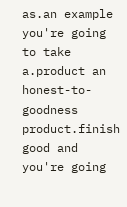as.an example you're going to take a.product an honest-to-goodness product.finish good and you're going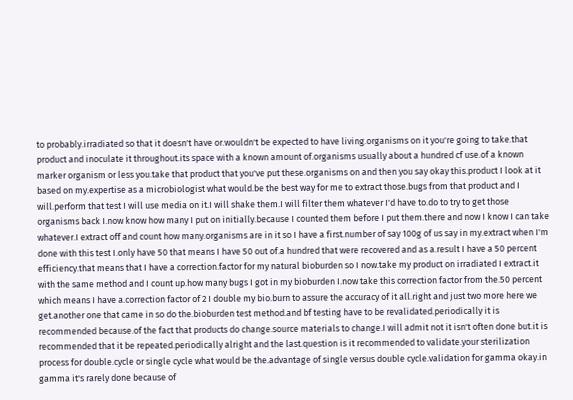to probably.irradiated so that it doesn't have or.wouldn't be expected to have living.organisms on it you're going to take.that product and inoculate it throughout.its space with a known amount of.organisms usually about a hundred cf use.of a known marker organism or less you.take that product that you've put these.organisms on and then you say okay this.product I look at it based on my.expertise as a microbiologist what would.be the best way for me to extract those.bugs from that product and I will.perform that test I will use media on it.I will shake them.I will filter them whatever I'd have to.do to try to get those organisms back I.now know how many I put on initially.because I counted them before I put them.there and now I know I can take whatever.I extract off and count how many.organisms are in it so I have a first.number of say 100g of us say in my.extract when I'm done with this test I.only have 50 that means I have 50 out of.a hundred that were recovered and as a.result I have a 50 percent efficiency.that means that I have a correction.factor for my natural bioburden so I now.take my product on irradiated I extract.it with the same method and I count up.how many bugs I got in my bioburden I.now take this correction factor from the.50 percent which means I have a.correction factor of 2 I double my bio.burn to assure the accuracy of it all.right and just two more here we get.another one that came in so do the.bioburden test method.and bf testing have to be revalidated.periodically it is recommended because.of the fact that products do change.source materials to change.I will admit not it isn't often done but.it is recommended that it be repeated.periodically alright and the last.question is it recommended to validate.your sterilization process for double.cycle or single cycle what would be the.advantage of single versus double cycle.validation for gamma okay.in gamma it's rarely done because of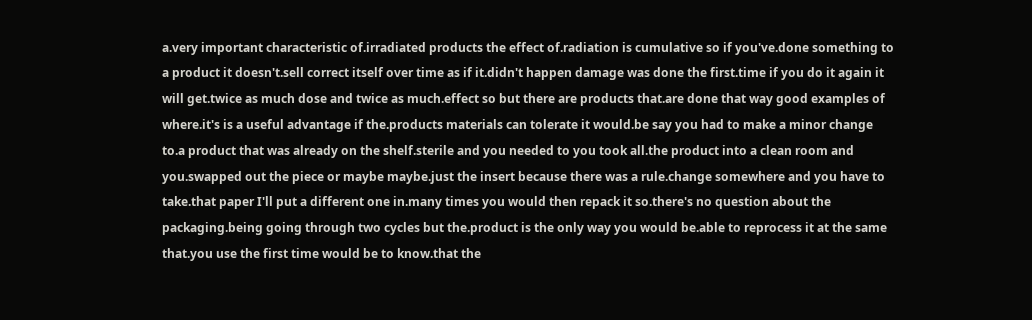a.very important characteristic of.irradiated products the effect of.radiation is cumulative so if you've.done something to a product it doesn't.sell correct itself over time as if it.didn't happen damage was done the first.time if you do it again it will get.twice as much dose and twice as much.effect so but there are products that.are done that way good examples of where.it's is a useful advantage if the.products materials can tolerate it would.be say you had to make a minor change to.a product that was already on the shelf.sterile and you needed to you took all.the product into a clean room and you.swapped out the piece or maybe maybe.just the insert because there was a rule.change somewhere and you have to take.that paper I'll put a different one in.many times you would then repack it so.there's no question about the packaging.being going through two cycles but the.product is the only way you would be.able to reprocess it at the same that.you use the first time would be to know.that the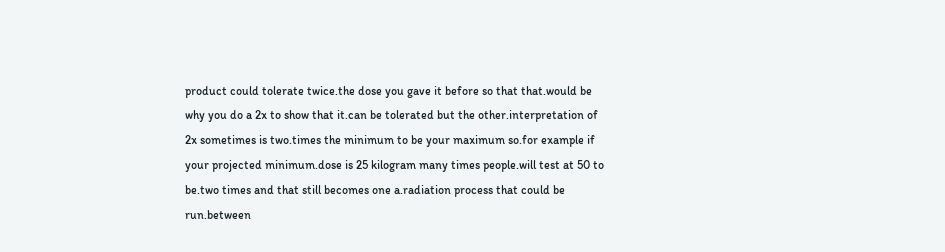product could tolerate twice.the dose you gave it before so that that.would be why you do a 2x to show that it.can be tolerated but the other.interpretation of 2x sometimes is two.times the minimum to be your maximum so.for example if your projected minimum.dose is 25 kilogram many times people.will test at 50 to be.two times and that still becomes one a.radiation process that could be run.between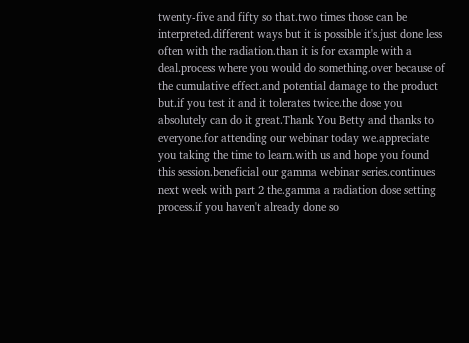twenty-five and fifty so that.two times those can be interpreted.different ways but it is possible it's.just done less often with the radiation.than it is for example with a deal.process where you would do something.over because of the cumulative effect.and potential damage to the product but.if you test it and it tolerates twice.the dose you absolutely can do it great.Thank You Betty and thanks to everyone.for attending our webinar today we.appreciate you taking the time to learn.with us and hope you found this session.beneficial our gamma webinar series.continues next week with part 2 the.gamma a radiation dose setting process.if you haven't already done so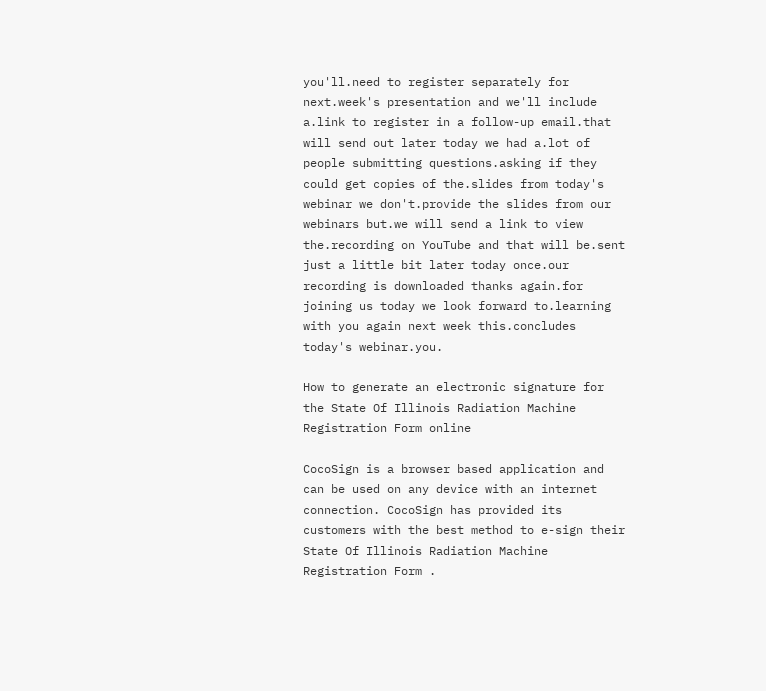you'll.need to register separately for next.week's presentation and we'll include a.link to register in a follow-up email.that will send out later today we had a.lot of people submitting questions.asking if they could get copies of the.slides from today's webinar we don't.provide the slides from our webinars but.we will send a link to view the.recording on YouTube and that will be.sent just a little bit later today once.our recording is downloaded thanks again.for joining us today we look forward to.learning with you again next week this.concludes today's webinar.you.

How to generate an electronic signature for the State Of Illinois Radiation Machine Registration Form online

CocoSign is a browser based application and can be used on any device with an internet connection. CocoSign has provided its customers with the best method to e-sign their State Of Illinois Radiation Machine Registration Form .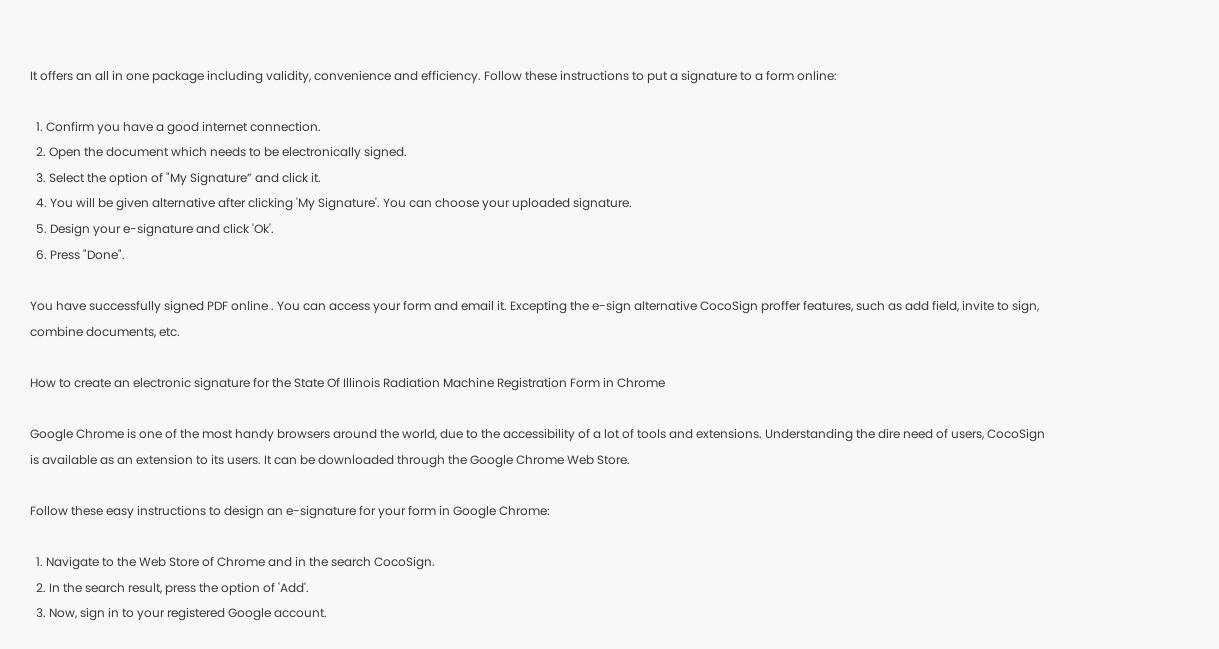It offers an all in one package including validity, convenience and efficiency. Follow these instructions to put a signature to a form online:

  1. Confirm you have a good internet connection.
  2. Open the document which needs to be electronically signed.
  3. Select the option of "My Signature” and click it.
  4. You will be given alternative after clicking 'My Signature'. You can choose your uploaded signature.
  5. Design your e-signature and click 'Ok'.
  6. Press "Done".

You have successfully signed PDF online . You can access your form and email it. Excepting the e-sign alternative CocoSign proffer features, such as add field, invite to sign, combine documents, etc.

How to create an electronic signature for the State Of Illinois Radiation Machine Registration Form in Chrome

Google Chrome is one of the most handy browsers around the world, due to the accessibility of a lot of tools and extensions. Understanding the dire need of users, CocoSign is available as an extension to its users. It can be downloaded through the Google Chrome Web Store.

Follow these easy instructions to design an e-signature for your form in Google Chrome:

  1. Navigate to the Web Store of Chrome and in the search CocoSign.
  2. In the search result, press the option of 'Add'.
  3. Now, sign in to your registered Google account.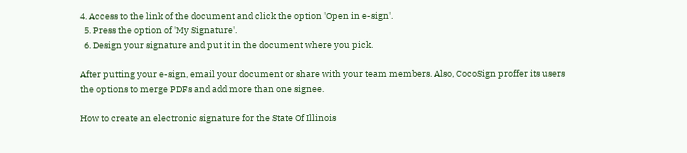4. Access to the link of the document and click the option 'Open in e-sign'.
  5. Press the option of 'My Signature'.
  6. Design your signature and put it in the document where you pick.

After putting your e-sign, email your document or share with your team members. Also, CocoSign proffer its users the options to merge PDFs and add more than one signee.

How to create an electronic signature for the State Of Illinois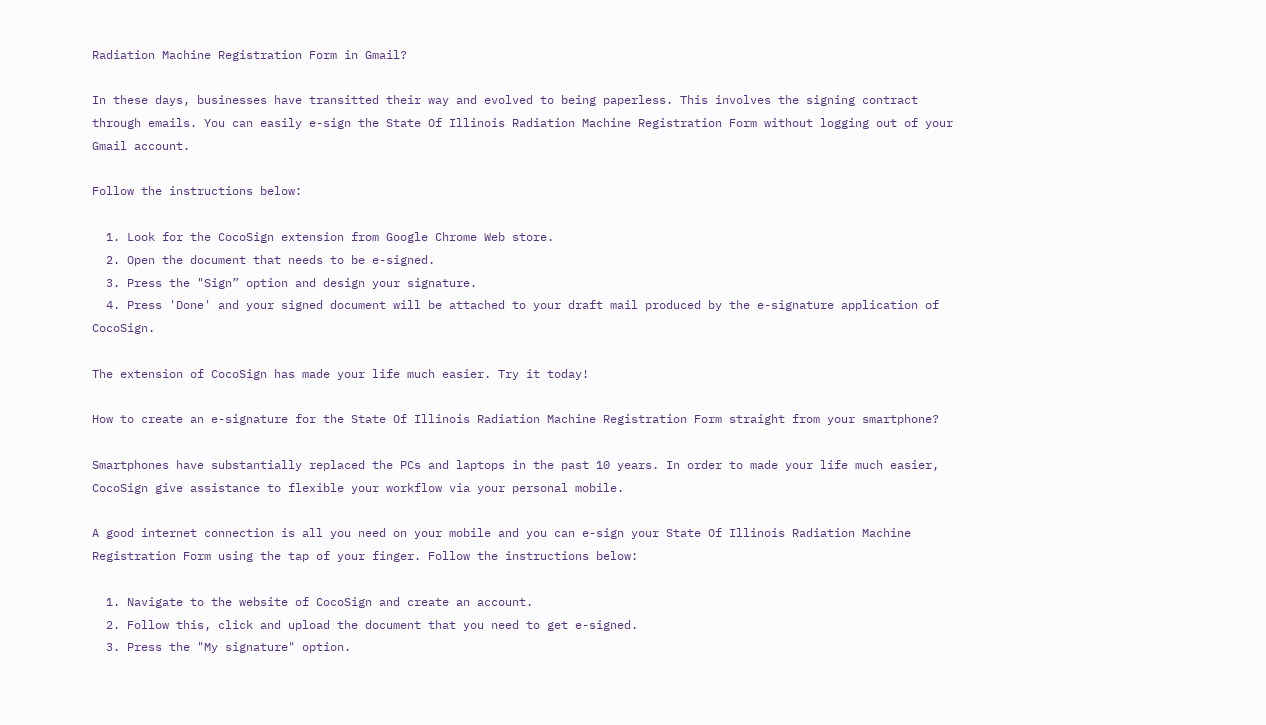Radiation Machine Registration Form in Gmail?

In these days, businesses have transitted their way and evolved to being paperless. This involves the signing contract through emails. You can easily e-sign the State Of Illinois Radiation Machine Registration Form without logging out of your Gmail account.

Follow the instructions below:

  1. Look for the CocoSign extension from Google Chrome Web store.
  2. Open the document that needs to be e-signed.
  3. Press the "Sign” option and design your signature.
  4. Press 'Done' and your signed document will be attached to your draft mail produced by the e-signature application of CocoSign.

The extension of CocoSign has made your life much easier. Try it today!

How to create an e-signature for the State Of Illinois Radiation Machine Registration Form straight from your smartphone?

Smartphones have substantially replaced the PCs and laptops in the past 10 years. In order to made your life much easier, CocoSign give assistance to flexible your workflow via your personal mobile.

A good internet connection is all you need on your mobile and you can e-sign your State Of Illinois Radiation Machine Registration Form using the tap of your finger. Follow the instructions below:

  1. Navigate to the website of CocoSign and create an account.
  2. Follow this, click and upload the document that you need to get e-signed.
  3. Press the "My signature" option.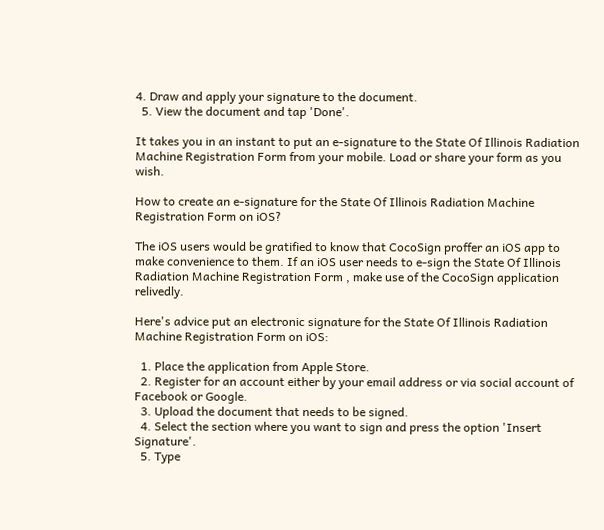4. Draw and apply your signature to the document.
  5. View the document and tap 'Done'.

It takes you in an instant to put an e-signature to the State Of Illinois Radiation Machine Registration Form from your mobile. Load or share your form as you wish.

How to create an e-signature for the State Of Illinois Radiation Machine Registration Form on iOS?

The iOS users would be gratified to know that CocoSign proffer an iOS app to make convenience to them. If an iOS user needs to e-sign the State Of Illinois Radiation Machine Registration Form , make use of the CocoSign application relivedly.

Here's advice put an electronic signature for the State Of Illinois Radiation Machine Registration Form on iOS:

  1. Place the application from Apple Store.
  2. Register for an account either by your email address or via social account of Facebook or Google.
  3. Upload the document that needs to be signed.
  4. Select the section where you want to sign and press the option 'Insert Signature'.
  5. Type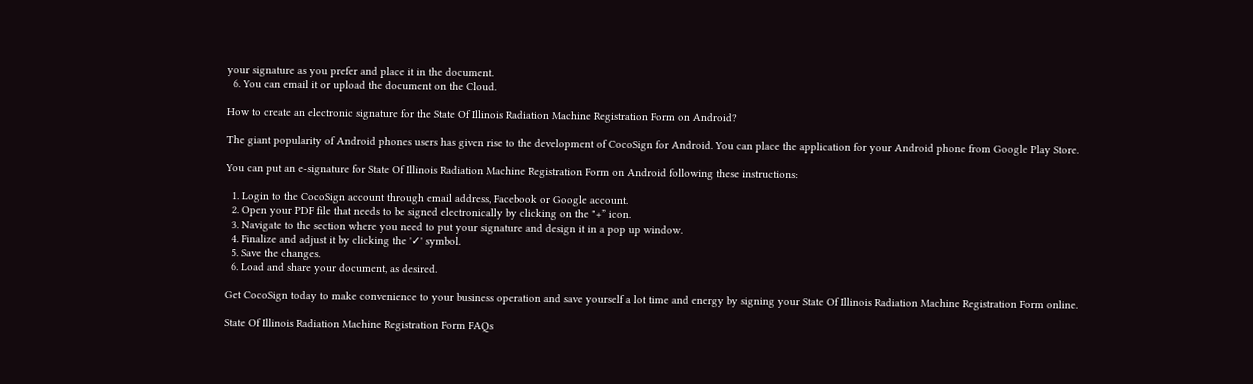your signature as you prefer and place it in the document.
  6. You can email it or upload the document on the Cloud.

How to create an electronic signature for the State Of Illinois Radiation Machine Registration Form on Android?

The giant popularity of Android phones users has given rise to the development of CocoSign for Android. You can place the application for your Android phone from Google Play Store.

You can put an e-signature for State Of Illinois Radiation Machine Registration Form on Android following these instructions:

  1. Login to the CocoSign account through email address, Facebook or Google account.
  2. Open your PDF file that needs to be signed electronically by clicking on the "+” icon.
  3. Navigate to the section where you need to put your signature and design it in a pop up window.
  4. Finalize and adjust it by clicking the '✓' symbol.
  5. Save the changes.
  6. Load and share your document, as desired.

Get CocoSign today to make convenience to your business operation and save yourself a lot time and energy by signing your State Of Illinois Radiation Machine Registration Form online.

State Of Illinois Radiation Machine Registration Form FAQs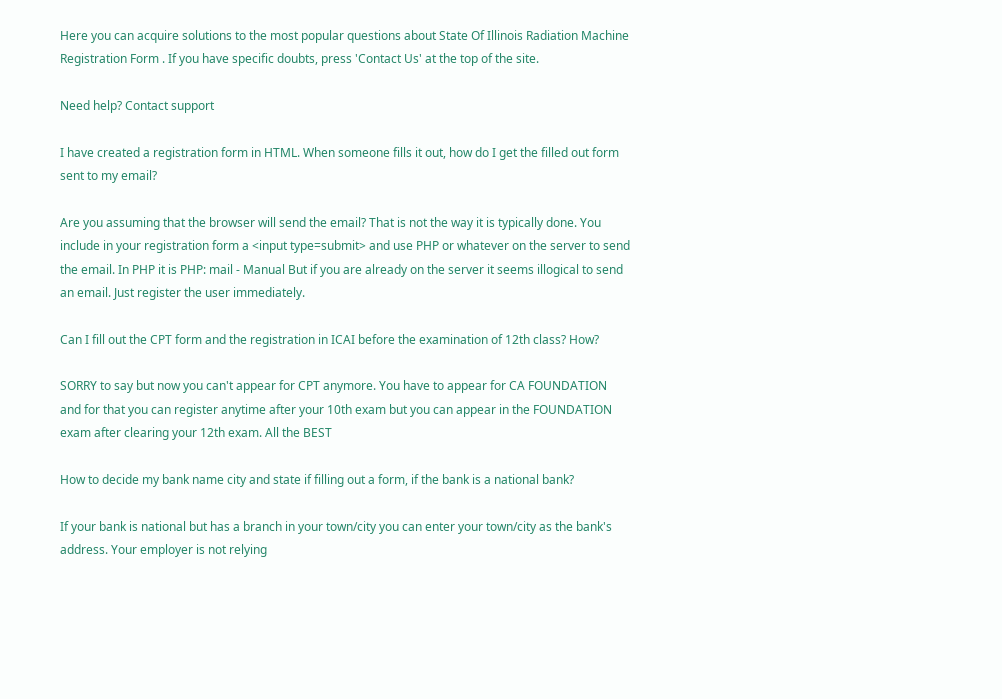Here you can acquire solutions to the most popular questions about State Of Illinois Radiation Machine Registration Form . If you have specific doubts, press 'Contact Us' at the top of the site.

Need help? Contact support

I have created a registration form in HTML. When someone fills it out, how do I get the filled out form sent to my email?

Are you assuming that the browser will send the email? That is not the way it is typically done. You include in your registration form a <input type=submit> and use PHP or whatever on the server to send the email. In PHP it is PHP: mail - Manual But if you are already on the server it seems illogical to send an email. Just register the user immediately.

Can I fill out the CPT form and the registration in ICAI before the examination of 12th class? How?

SORRY to say but now you can't appear for CPT anymore. You have to appear for CA FOUNDATION and for that you can register anytime after your 10th exam but you can appear in the FOUNDATION exam after clearing your 12th exam. All the BEST

How to decide my bank name city and state if filling out a form, if the bank is a national bank?

If your bank is national but has a branch in your town/city you can enter your town/city as the bank's address. Your employer is not relying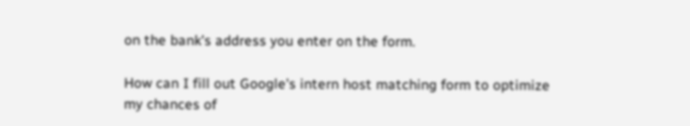on the bank's address you enter on the form.

How can I fill out Google's intern host matching form to optimize my chances of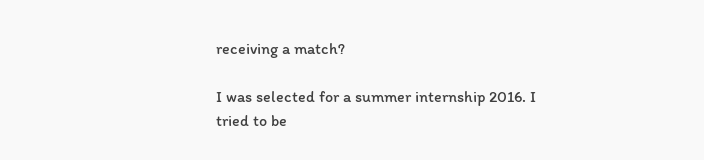receiving a match?

I was selected for a summer internship 2016. I tried to be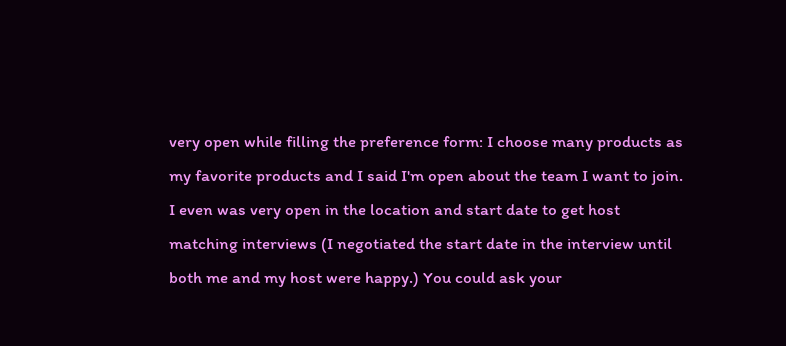very open while filling the preference form: I choose many products as my favorite products and I said I'm open about the team I want to join. I even was very open in the location and start date to get host matching interviews (I negotiated the start date in the interview until both me and my host were happy.) You could ask your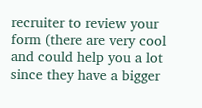recruiter to review your form (there are very cool and could help you a lot since they have a bigger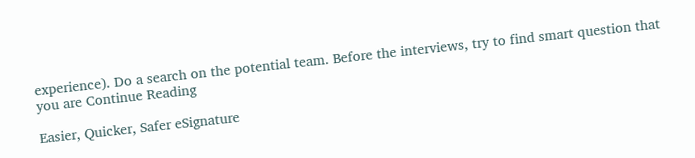experience). Do a search on the potential team. Before the interviews, try to find smart question that you are Continue Reading

Easier, Quicker, Safer eSignature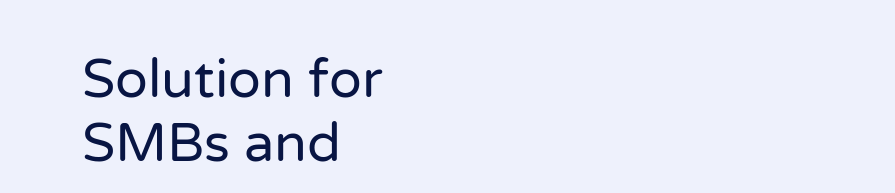Solution for SMBs and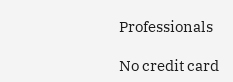Professionals

No credit card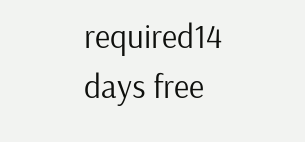required14 days free